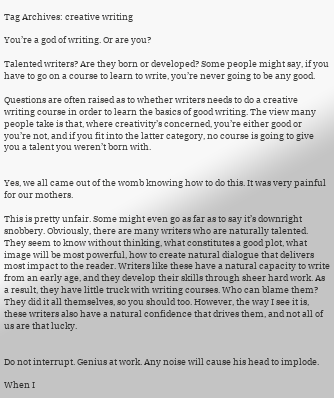Tag Archives: creative writing

You’re a god of writing. Or are you?

Talented writers? Are they born or developed? Some people might say, if you have to go on a course to learn to write, you’re never going to be any good.

Questions are often raised as to whether writers needs to do a creative writing course in order to learn the basics of good writing. The view many people take is that, where creativity’s concerned, you’re either good or you’re not, and if you fit into the latter category, no course is going to give you a talent you weren’t born with.


Yes, we all came out of the womb knowing how to do this. It was very painful for our mothers.

This is pretty unfair. Some might even go as far as to say it’s downright snobbery. Obviously, there are many writers who are naturally talented. They seem to know without thinking, what constitutes a good plot, what image will be most powerful, how to create natural dialogue that delivers most impact to the reader. Writers like these have a natural capacity to write from an early age, and they develop their skills through sheer hard work. As a result, they have little truck with writing courses. Who can blame them? They did it all themselves, so you should too. However, the way I see it is, these writers also have a natural confidence that drives them, and not all of us are that lucky.


Do not interrupt. Genius at work. Any noise will cause his head to implode.

When I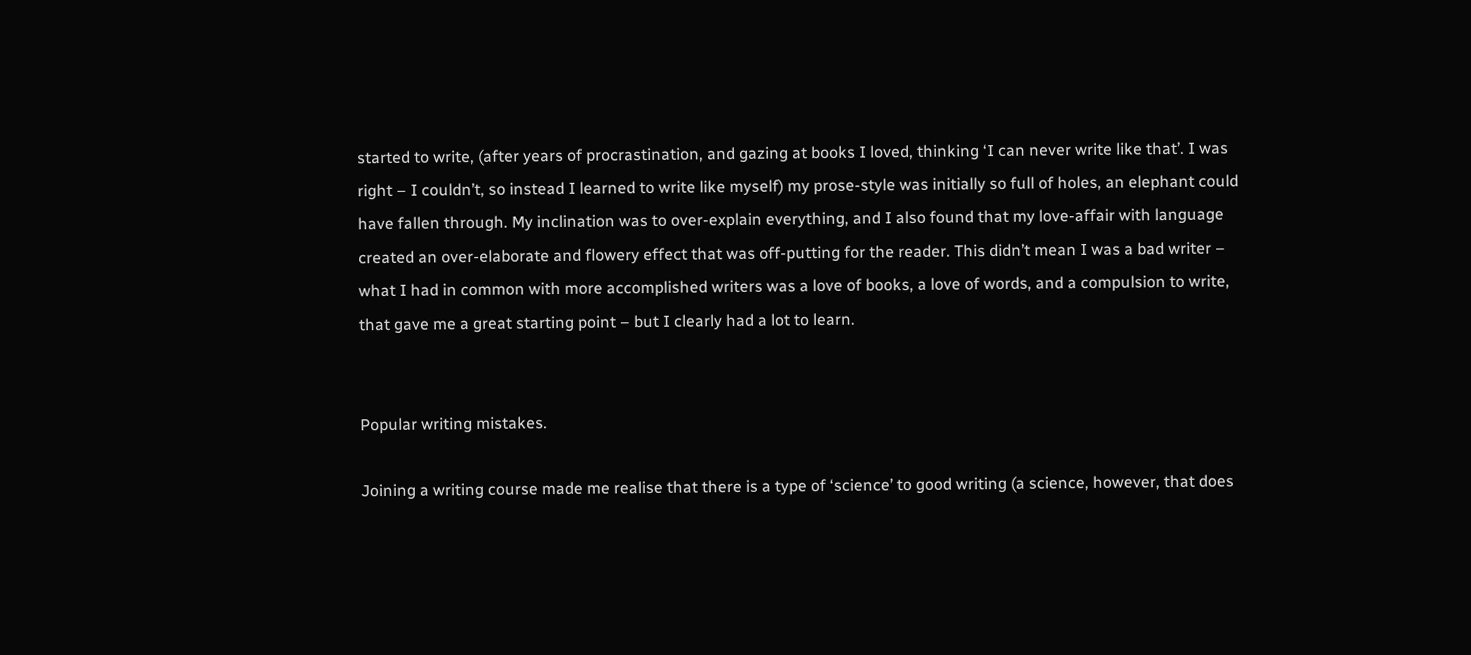started to write, (after years of procrastination, and gazing at books I loved, thinking ‘I can never write like that’. I was right – I couldn’t, so instead I learned to write like myself) my prose-style was initially so full of holes, an elephant could have fallen through. My inclination was to over-explain everything, and I also found that my love-affair with language created an over-elaborate and flowery effect that was off-putting for the reader. This didn’t mean I was a bad writer – what I had in common with more accomplished writers was a love of books, a love of words, and a compulsion to write, that gave me a great starting point – but I clearly had a lot to learn.


Popular writing mistakes.

Joining a writing course made me realise that there is a type of ‘science’ to good writing (a science, however, that does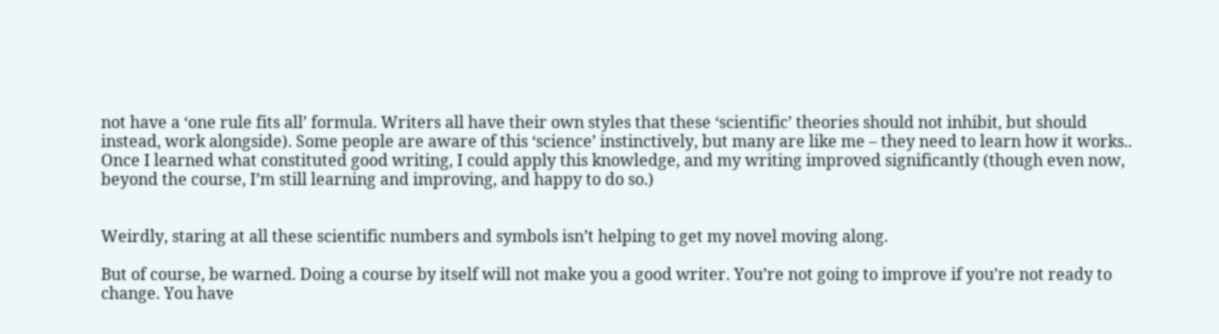not have a ‘one rule fits all’ formula. Writers all have their own styles that these ‘scientific’ theories should not inhibit, but should instead, work alongside). Some people are aware of this ‘science’ instinctively, but many are like me – they need to learn how it works.. Once I learned what constituted good writing, I could apply this knowledge, and my writing improved significantly (though even now, beyond the course, I’m still learning and improving, and happy to do so.)


Weirdly, staring at all these scientific numbers and symbols isn’t helping to get my novel moving along.

But of course, be warned. Doing a course by itself will not make you a good writer. You’re not going to improve if you’re not ready to change. You have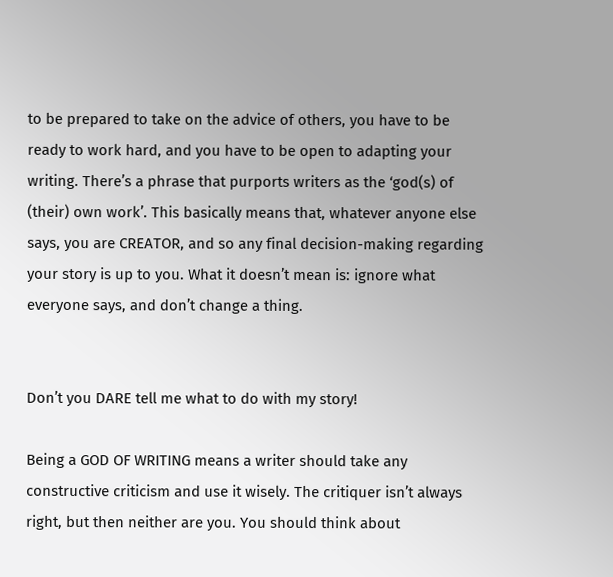to be prepared to take on the advice of others, you have to be ready to work hard, and you have to be open to adapting your writing. There’s a phrase that purports writers as the ‘god(s) of (their) own work’. This basically means that, whatever anyone else says, you are CREATOR, and so any final decision-making regarding your story is up to you. What it doesn’t mean is: ignore what everyone says, and don’t change a thing.


Don’t you DARE tell me what to do with my story!

Being a GOD OF WRITING means a writer should take any constructive criticism and use it wisely. The critiquer isn’t always right, but then neither are you. You should think about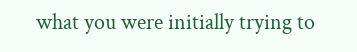what you were initially trying to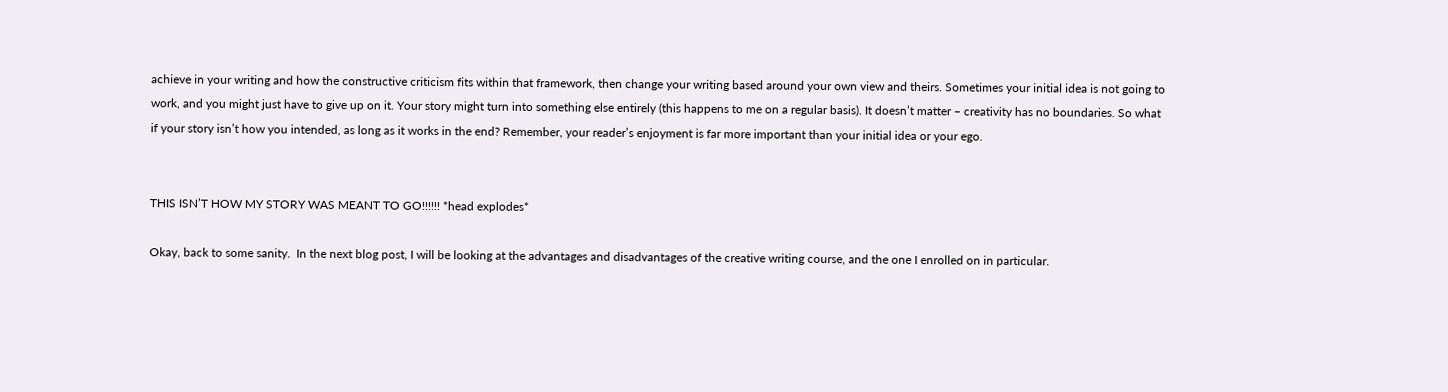achieve in your writing and how the constructive criticism fits within that framework, then change your writing based around your own view and theirs. Sometimes your initial idea is not going to work, and you might just have to give up on it. Your story might turn into something else entirely (this happens to me on a regular basis). It doesn’t matter – creativity has no boundaries. So what if your story isn’t how you intended, as long as it works in the end? Remember, your reader’s enjoyment is far more important than your initial idea or your ego.


THIS ISN’T HOW MY STORY WAS MEANT TO GO!!!!!! *head explodes*

Okay, back to some sanity.  In the next blog post, I will be looking at the advantages and disadvantages of the creative writing course, and the one I enrolled on in particular.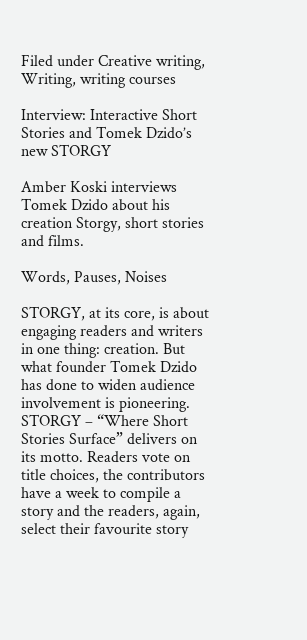Filed under Creative writing, Writing, writing courses

Interview: Interactive Short Stories and Tomek Dzido’s new STORGY

Amber Koski interviews Tomek Dzido about his creation Storgy, short stories and films.

Words, Pauses, Noises

STORGY, at its core, is about engaging readers and writers in one thing: creation. But what founder Tomek Dzido has done to widen audience involvement is pioneering. STORGY – “Where Short Stories Surface” delivers on its motto. Readers vote on title choices, the contributors have a week to compile a story and the readers, again, select their favourite story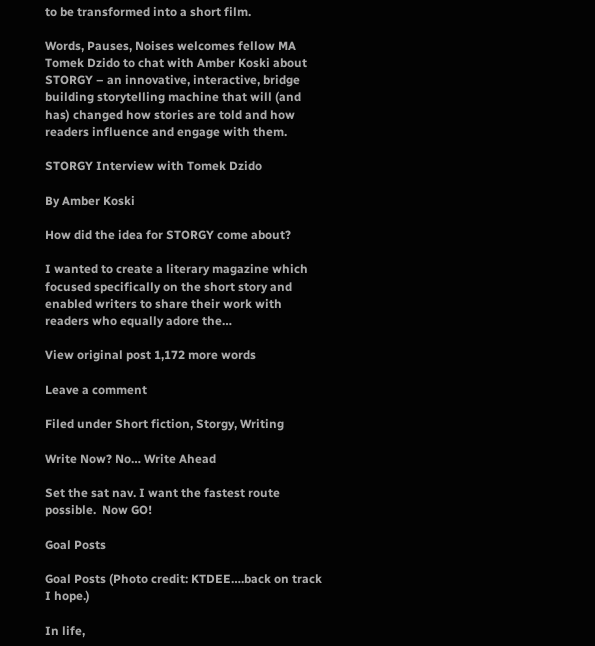to be transformed into a short film.

Words, Pauses, Noises welcomes fellow MA Tomek Dzido to chat with Amber Koski about STORGY – an innovative, interactive, bridge building storytelling machine that will (and has) changed how stories are told and how readers influence and engage with them.

STORGY Interview with Tomek Dzido

By Amber Koski

How did the idea for STORGY come about?

I wanted to create a literary magazine which focused specifically on the short story and enabled writers to share their work with readers who equally adore the…

View original post 1,172 more words

Leave a comment

Filed under Short fiction, Storgy, Writing

Write Now? No… Write Ahead

Set the sat nav. I want the fastest route possible.  Now GO!

Goal Posts

Goal Posts (Photo credit: KTDEE….back on track I hope.)

In life,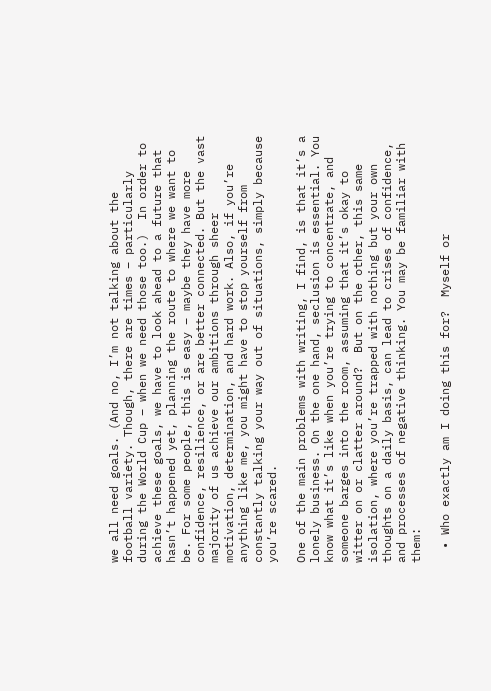we all need goals. (And no, I’m not talking about the football variety. Though, there are times – particularly during the World Cup – when we need those too.)  In order to achieve these goals, we have to look ahead to a future that hasn’t happened yet, planning the route to where we want to be. For some people, this is easy – maybe they have more confidence, resilience, or are better connected. But the vast majority of us achieve our ambitions through sheer motivation, determination, and hard work. Also, if you’re anything like me, you might have to stop yourself from constantly talking your way out of situations, simply because you’re scared.

One of the main problems with writing, I find, is that it’s a lonely business. On the one hand, seclusion is essential. You know what it’s like when you’re trying to concentrate, and someone barges into the room, assuming that it’s okay to witter on or clatter around?  But on the other, this same isolation, where you’re trapped with nothing but your own thoughts on a daily basis, can lead to crises of confidence, and processes of negative thinking. You may be familiar with them:

  • Who exactly am I doing this for?  Myself or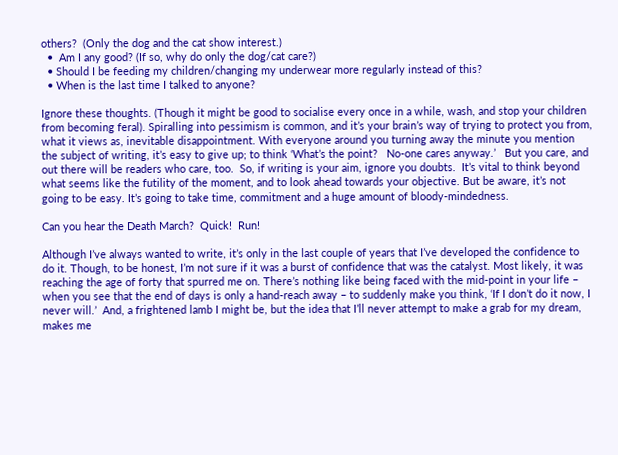others?  (Only the dog and the cat show interest.)
  •  Am I any good? (If so, why do only the dog/cat care?)
  • Should I be feeding my children/changing my underwear more regularly instead of this?
  • When is the last time I talked to anyone?

Ignore these thoughts. (Though it might be good to socialise every once in a while, wash, and stop your children from becoming feral). Spiralling into pessimism is common, and it’s your brain’s way of trying to protect you from, what it views as, inevitable disappointment. With everyone around you turning away the minute you mention the subject of writing, it’s easy to give up; to think ‘What’s the point?   No-one cares anyway.’   But you care, and out there will be readers who care, too.  So, if writing is your aim, ignore you doubts.  It’s vital to think beyond what seems like the futility of the moment, and to look ahead towards your objective. But be aware, it’s not going to be easy. It’s going to take time, commitment and a huge amount of bloody-mindedness.

Can you hear the Death March?  Quick!  Run!

Although I’ve always wanted to write, it’s only in the last couple of years that I’ve developed the confidence to do it. Though, to be honest, I’m not sure if it was a burst of confidence that was the catalyst. Most likely, it was reaching the age of forty that spurred me on. There’s nothing like being faced with the mid-point in your life – when you see that the end of days is only a hand-reach away – to suddenly make you think, ‘If I don’t do it now, I never will.’  And, a frightened lamb I might be, but the idea that I’ll never attempt to make a grab for my dream, makes me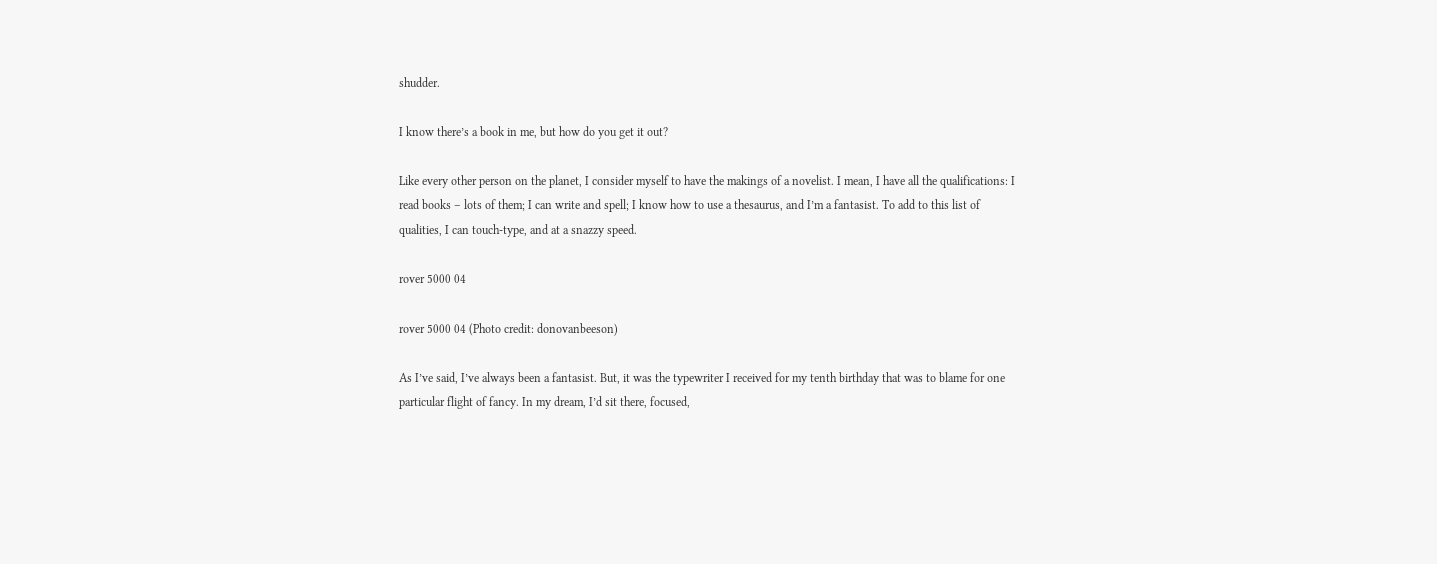shudder.

I know there’s a book in me, but how do you get it out?

Like every other person on the planet, I consider myself to have the makings of a novelist. I mean, I have all the qualifications: I read books – lots of them; I can write and spell; I know how to use a thesaurus, and I’m a fantasist. To add to this list of qualities, I can touch-type, and at a snazzy speed.

rover 5000 04

rover 5000 04 (Photo credit: donovanbeeson)

As I’ve said, I’ve always been a fantasist. But, it was the typewriter I received for my tenth birthday that was to blame for one particular flight of fancy. In my dream, I’d sit there, focused,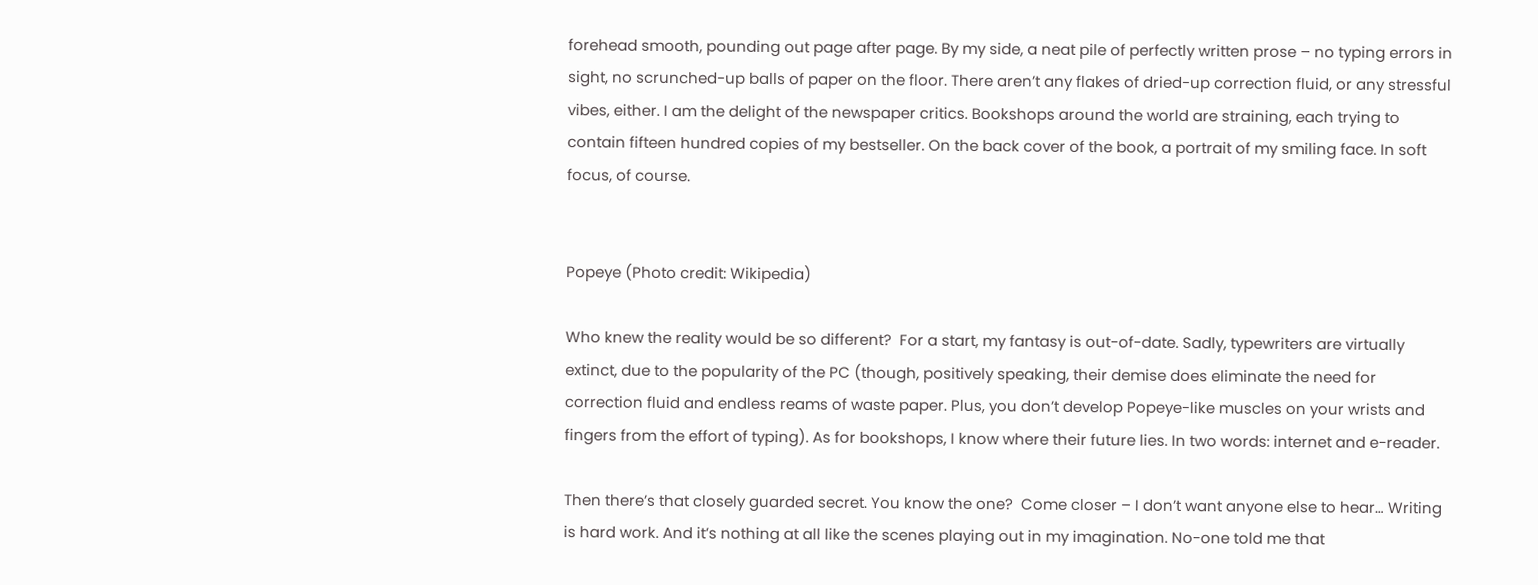forehead smooth, pounding out page after page. By my side, a neat pile of perfectly written prose – no typing errors in sight, no scrunched-up balls of paper on the floor. There aren’t any flakes of dried-up correction fluid, or any stressful vibes, either. I am the delight of the newspaper critics. Bookshops around the world are straining, each trying to contain fifteen hundred copies of my bestseller. On the back cover of the book, a portrait of my smiling face. In soft focus, of course.


Popeye (Photo credit: Wikipedia)

Who knew the reality would be so different?  For a start, my fantasy is out-of-date. Sadly, typewriters are virtually extinct, due to the popularity of the PC (though, positively speaking, their demise does eliminate the need for correction fluid and endless reams of waste paper. Plus, you don’t develop Popeye-like muscles on your wrists and fingers from the effort of typing). As for bookshops, I know where their future lies. In two words: internet and e-reader.

Then there’s that closely guarded secret. You know the one?  Come closer – I don’t want anyone else to hear… Writing is hard work. And it’s nothing at all like the scenes playing out in my imagination. No-one told me that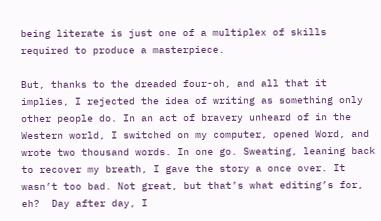being literate is just one of a multiplex of skills required to produce a masterpiece.

But, thanks to the dreaded four-oh, and all that it implies, I rejected the idea of writing as something only other people do. In an act of bravery unheard of in the Western world, I switched on my computer, opened Word, and wrote two thousand words. In one go. Sweating, leaning back to recover my breath, I gave the story a once over. It wasn’t too bad. Not great, but that’s what editing’s for, eh?  Day after day, I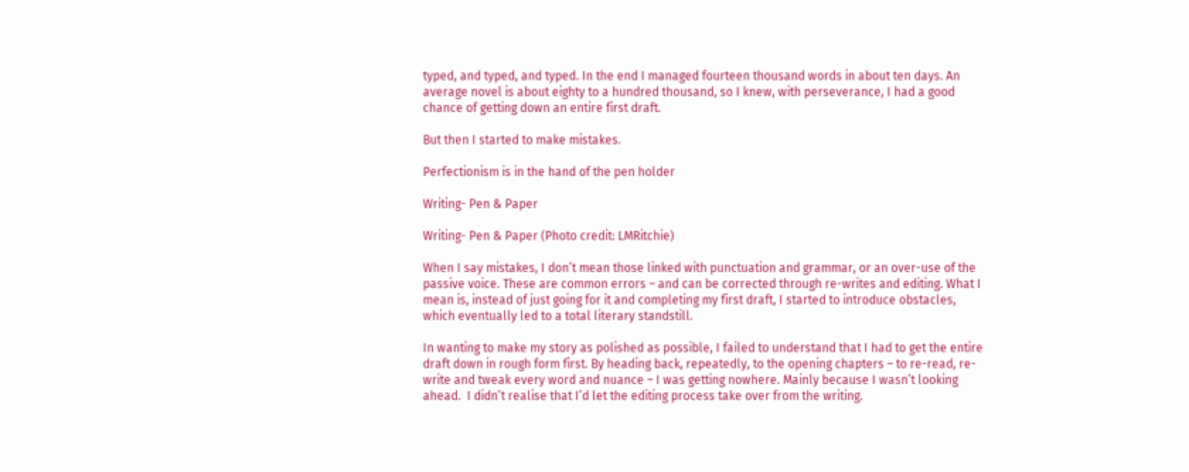typed, and typed, and typed. In the end I managed fourteen thousand words in about ten days. An average novel is about eighty to a hundred thousand, so I knew, with perseverance, I had a good chance of getting down an entire first draft.

But then I started to make mistakes.

Perfectionism is in the hand of the pen holder

Writing- Pen & Paper

Writing- Pen & Paper (Photo credit: LMRitchie)

When I say mistakes, I don’t mean those linked with punctuation and grammar, or an over-use of the passive voice. These are common errors – and can be corrected through re-writes and editing. What I mean is, instead of just going for it and completing my first draft, I started to introduce obstacles, which eventually led to a total literary standstill.

In wanting to make my story as polished as possible, I failed to understand that I had to get the entire draft down in rough form first. By heading back, repeatedly, to the opening chapters – to re-read, re-write and tweak every word and nuance – I was getting nowhere. Mainly because I wasn’t looking ahead.  I didn’t realise that I’d let the editing process take over from the writing.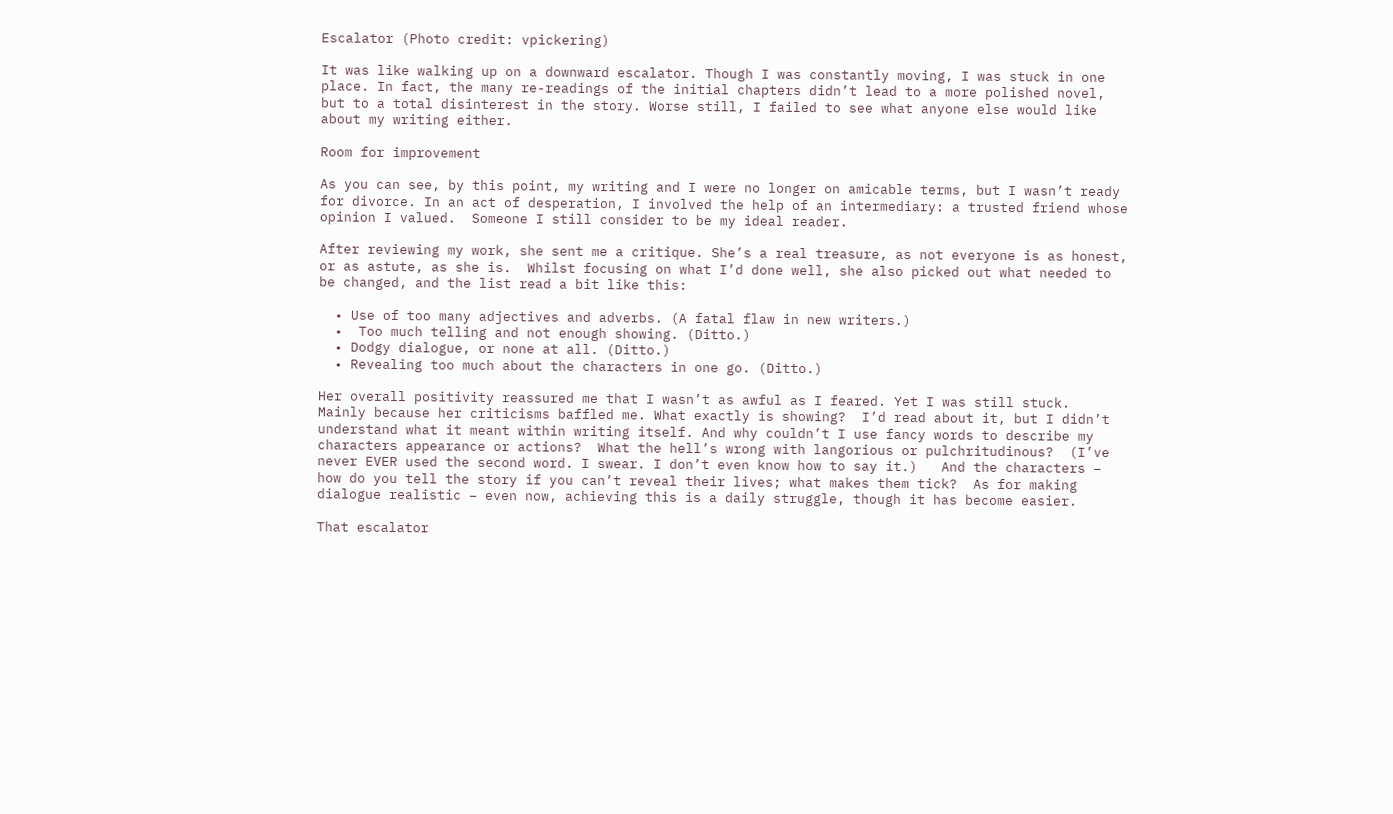Escalator (Photo credit: vpickering)

It was like walking up on a downward escalator. Though I was constantly moving, I was stuck in one place. In fact, the many re-readings of the initial chapters didn’t lead to a more polished novel, but to a total disinterest in the story. Worse still, I failed to see what anyone else would like about my writing either.

Room for improvement

As you can see, by this point, my writing and I were no longer on amicable terms, but I wasn’t ready for divorce. In an act of desperation, I involved the help of an intermediary: a trusted friend whose opinion I valued.  Someone I still consider to be my ideal reader.

After reviewing my work, she sent me a critique. She’s a real treasure, as not everyone is as honest, or as astute, as she is.  Whilst focusing on what I’d done well, she also picked out what needed to be changed, and the list read a bit like this:

  • Use of too many adjectives and adverbs. (A fatal flaw in new writers.)
  •  Too much telling and not enough showing. (Ditto.)
  • Dodgy dialogue, or none at all. (Ditto.)
  • Revealing too much about the characters in one go. (Ditto.)

Her overall positivity reassured me that I wasn’t as awful as I feared. Yet I was still stuck.  Mainly because her criticisms baffled me. What exactly is showing?  I’d read about it, but I didn’t understand what it meant within writing itself. And why couldn’t I use fancy words to describe my characters appearance or actions?  What the hell’s wrong with langorious or pulchritudinous?  (I’ve never EVER used the second word. I swear. I don’t even know how to say it.)   And the characters – how do you tell the story if you can’t reveal their lives; what makes them tick?  As for making dialogue realistic – even now, achieving this is a daily struggle, though it has become easier.

That escalator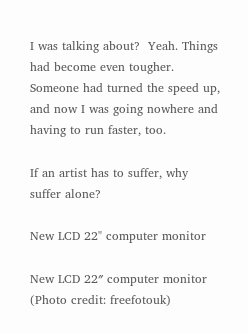I was talking about?  Yeah. Things had become even tougher. Someone had turned the speed up, and now I was going nowhere and having to run faster, too.

If an artist has to suffer, why suffer alone?

New LCD 22" computer monitor

New LCD 22″ computer monitor (Photo credit: freefotouk)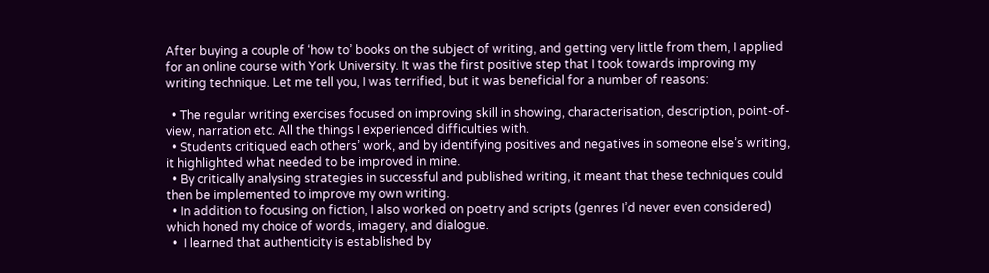After buying a couple of ‘how to’ books on the subject of writing, and getting very little from them, I applied for an online course with York University. It was the first positive step that I took towards improving my writing technique. Let me tell you, I was terrified, but it was beneficial for a number of reasons:

  • The regular writing exercises focused on improving skill in showing, characterisation, description, point-of-view, narration etc. All the things I experienced difficulties with.
  • Students critiqued each others’ work, and by identifying positives and negatives in someone else’s writing, it highlighted what needed to be improved in mine.
  • By critically analysing strategies in successful and published writing, it meant that these techniques could then be implemented to improve my own writing.
  • In addition to focusing on fiction, I also worked on poetry and scripts (genres I’d never even considered) which honed my choice of words, imagery, and dialogue.
  •  I learned that authenticity is established by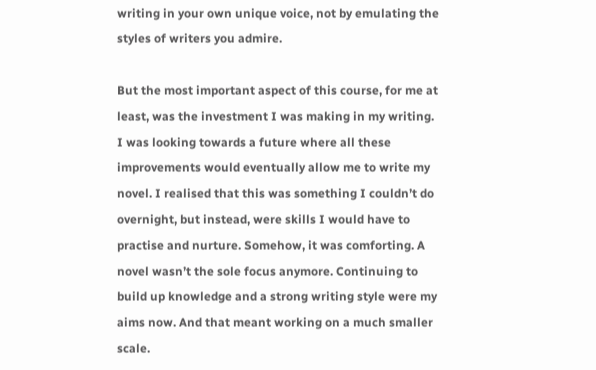writing in your own unique voice, not by emulating the styles of writers you admire.

But the most important aspect of this course, for me at least, was the investment I was making in my writing. I was looking towards a future where all these improvements would eventually allow me to write my novel. I realised that this was something I couldn’t do overnight, but instead, were skills I would have to practise and nurture. Somehow, it was comforting. A novel wasn’t the sole focus anymore. Continuing to build up knowledge and a strong writing style were my aims now. And that meant working on a much smaller scale.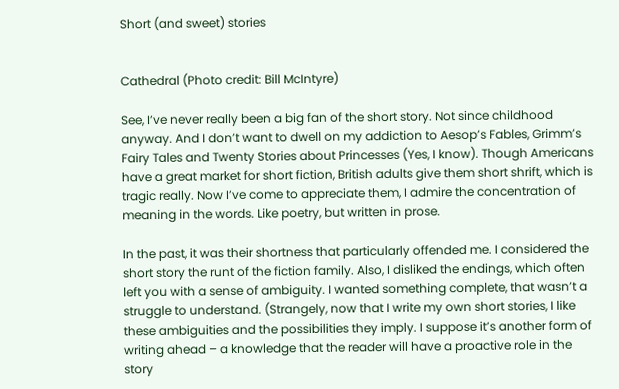Short (and sweet) stories


Cathedral (Photo credit: Bill McIntyre)

See, I’ve never really been a big fan of the short story. Not since childhood anyway. And I don’t want to dwell on my addiction to Aesop’s Fables, Grimm’s Fairy Tales and Twenty Stories about Princesses (Yes, I know). Though Americans have a great market for short fiction, British adults give them short shrift, which is tragic really. Now I’ve come to appreciate them, I admire the concentration of meaning in the words. Like poetry, but written in prose.

In the past, it was their shortness that particularly offended me. I considered the short story the runt of the fiction family. Also, I disliked the endings, which often left you with a sense of ambiguity. I wanted something complete, that wasn’t a struggle to understand. (Strangely, now that I write my own short stories, I like these ambiguities and the possibilities they imply. I suppose it’s another form of writing ahead – a knowledge that the reader will have a proactive role in the story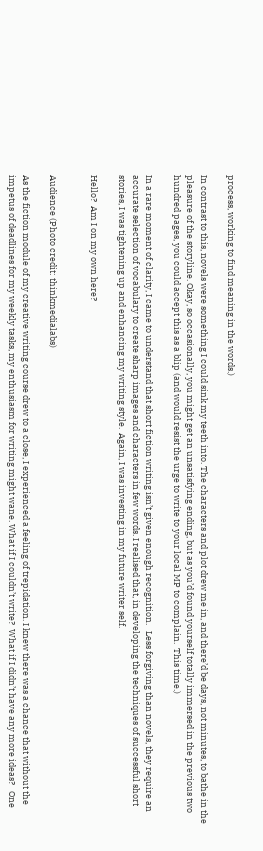process, working to find meaning in the words.)

In contrast to this, novels were something I could sink my teeth into. The characters and plot drew me in, and there’d be days, not minutes, to bathe in the pleasure of the storyline. Okay, so occasionally, you might get an unsatisfying ending, but as you’d found yourself totally immersed in the previous two hundred pages, you could accept this as a blip (and would resist the urge to write to your local MP to complain.  This time.)

In a rare moment of clarity, I came to understand that short fiction writing isn’t given enough recognition.   Less forgiving than novels, they require an accurate selection of vocabulary to create sharp images and characters in few words. I realised that, in developing the techniques of successful short stories, I was tightening up and enhancing my writing style.  Again, I was investing in my future writer self.

Hello?  Am I on my own here?


Audience (Photo credit: thinkmedialabs)

As the fiction module of my creative writing course drew to a close, I experienced a feeling of trepidation. I knew there was a chance that without the impetus of deadlines for my weekly tasks, my enthusiasm for writing might wane. What if I couldn’t write?  What if I didn’t have any more ideas?   One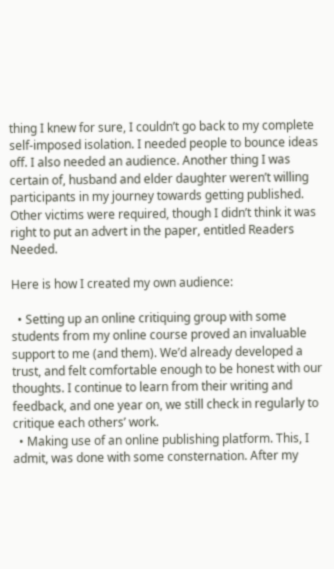thing I knew for sure, I couldn’t go back to my complete self-imposed isolation. I needed people to bounce ideas off. I also needed an audience. Another thing I was certain of, husband and elder daughter weren’t willing participants in my journey towards getting published. Other victims were required, though I didn’t think it was right to put an advert in the paper, entitled Readers Needed.

Here is how I created my own audience:

  • Setting up an online critiquing group with some students from my online course proved an invaluable support to me (and them). We’d already developed a trust, and felt comfortable enough to be honest with our thoughts. I continue to learn from their writing and feedback, and one year on, we still check in regularly to critique each others’ work.
  • Making use of an online publishing platform. This, I admit, was done with some consternation. After my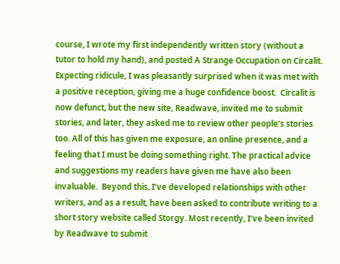course, I wrote my first independently written story (without a tutor to hold my hand), and posted A Strange Occupation on Circalit. Expecting ridicule, I was pleasantly surprised when it was met with a positive reception, giving me a huge confidence boost.  Circalit is now defunct, but the new site, Readwave, invited me to submit stories, and later, they asked me to review other people’s stories too. All of this has given me exposure, an online presence, and a feeling that I must be doing something right. The practical advice and suggestions my readers have given me have also been invaluable.  Beyond this, I’ve developed relationships with other writers, and as a result, have been asked to contribute writing to a short story website called Storgy. Most recently, I’ve been invited by Readwave to submit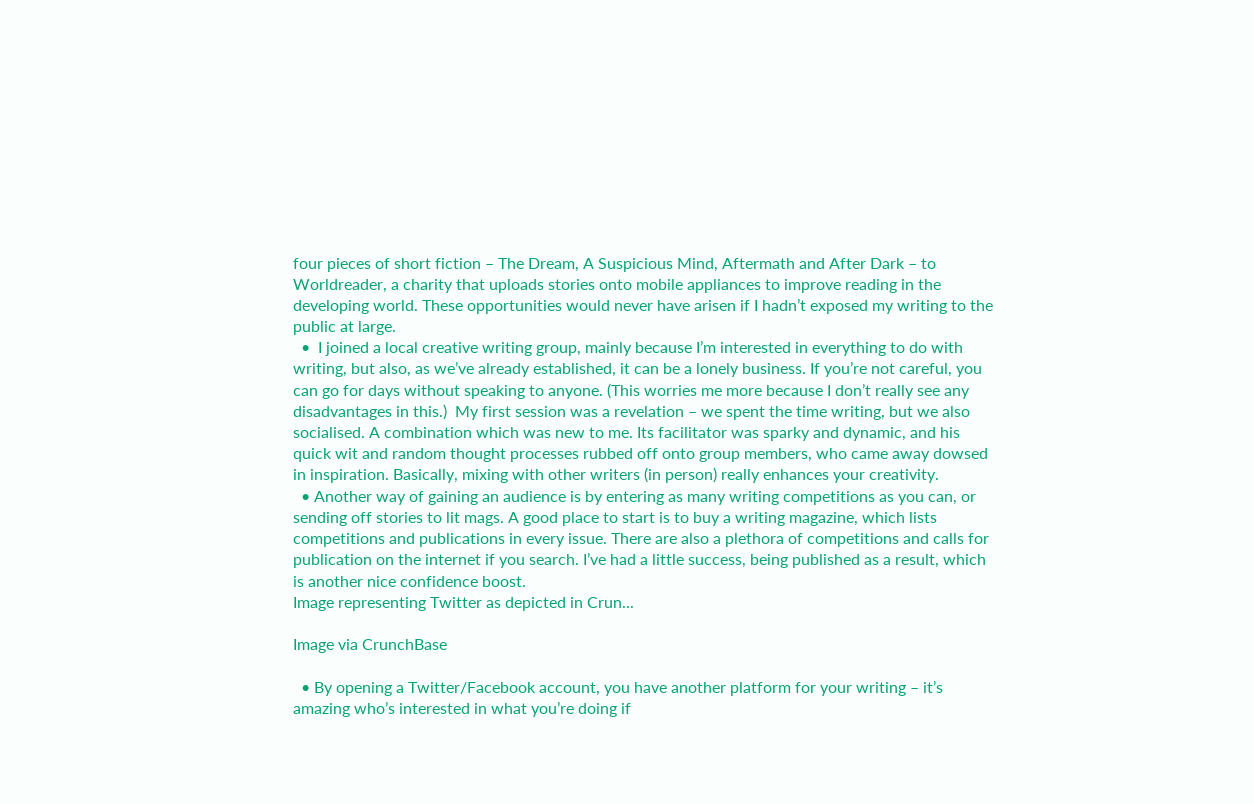four pieces of short fiction – The Dream, A Suspicious Mind, Aftermath and After Dark – to Worldreader, a charity that uploads stories onto mobile appliances to improve reading in the developing world. These opportunities would never have arisen if I hadn’t exposed my writing to the public at large.
  •  I joined a local creative writing group, mainly because I’m interested in everything to do with writing, but also, as we’ve already established, it can be a lonely business. If you’re not careful, you can go for days without speaking to anyone. (This worries me more because I don’t really see any disadvantages in this.)  My first session was a revelation – we spent the time writing, but we also socialised. A combination which was new to me. Its facilitator was sparky and dynamic, and his quick wit and random thought processes rubbed off onto group members, who came away dowsed in inspiration. Basically, mixing with other writers (in person) really enhances your creativity.
  • Another way of gaining an audience is by entering as many writing competitions as you can, or sending off stories to lit mags. A good place to start is to buy a writing magazine, which lists competitions and publications in every issue. There are also a plethora of competitions and calls for publication on the internet if you search. I’ve had a little success, being published as a result, which is another nice confidence boost.
Image representing Twitter as depicted in Crun...

Image via CrunchBase

  • By opening a Twitter/Facebook account, you have another platform for your writing – it’s amazing who’s interested in what you’re doing if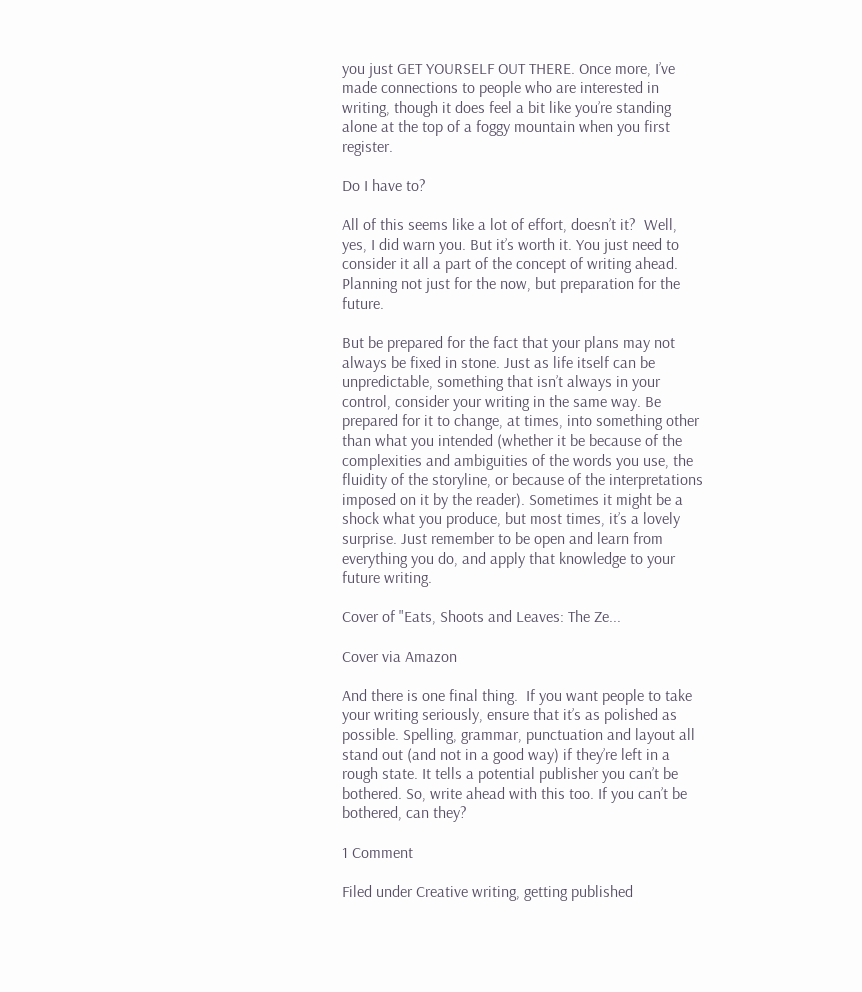you just GET YOURSELF OUT THERE. Once more, I’ve made connections to people who are interested in writing, though it does feel a bit like you’re standing alone at the top of a foggy mountain when you first register.

Do I have to?

All of this seems like a lot of effort, doesn’t it?  Well, yes, I did warn you. But it’s worth it. You just need to consider it all a part of the concept of writing ahead. Planning not just for the now, but preparation for the future.

But be prepared for the fact that your plans may not always be fixed in stone. Just as life itself can be unpredictable, something that isn’t always in your control, consider your writing in the same way. Be prepared for it to change, at times, into something other than what you intended (whether it be because of the complexities and ambiguities of the words you use, the fluidity of the storyline, or because of the interpretations imposed on it by the reader). Sometimes it might be a shock what you produce, but most times, it’s a lovely surprise. Just remember to be open and learn from everything you do, and apply that knowledge to your future writing.

Cover of "Eats, Shoots and Leaves: The Ze...

Cover via Amazon

And there is one final thing.  If you want people to take your writing seriously, ensure that it’s as polished as possible. Spelling, grammar, punctuation and layout all stand out (and not in a good way) if they’re left in a rough state. It tells a potential publisher you can’t be bothered. So, write ahead with this too. If you can’t be bothered, can they?

1 Comment

Filed under Creative writing, getting published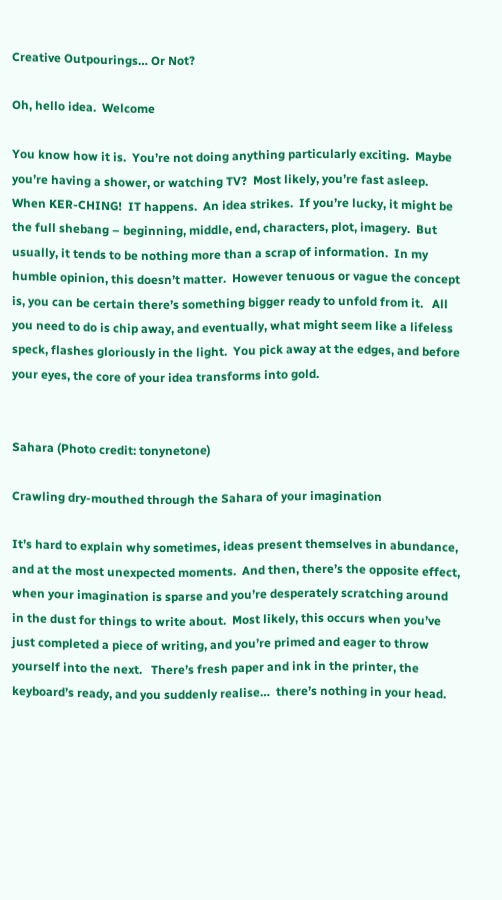Creative Outpourings… Or Not?

Oh, hello idea.  Welcome

You know how it is.  You’re not doing anything particularly exciting.  Maybe you’re having a shower, or watching TV?  Most likely, you’re fast asleep.  When KER-CHING!  IT happens.  An idea strikes.  If you’re lucky, it might be the full shebang – beginning, middle, end, characters, plot, imagery.  But usually, it tends to be nothing more than a scrap of information.  In my humble opinion, this doesn’t matter.  However tenuous or vague the concept is, you can be certain there’s something bigger ready to unfold from it.   All you need to do is chip away, and eventually, what might seem like a lifeless speck, flashes gloriously in the light.  You pick away at the edges, and before your eyes, the core of your idea transforms into gold.


Sahara (Photo credit: tonynetone)

Crawling dry-mouthed through the Sahara of your imagination

It’s hard to explain why sometimes, ideas present themselves in abundance, and at the most unexpected moments.  And then, there’s the opposite effect, when your imagination is sparse and you’re desperately scratching around in the dust for things to write about.  Most likely, this occurs when you’ve just completed a piece of writing, and you’re primed and eager to throw yourself into the next.   There’s fresh paper and ink in the printer, the keyboard’s ready, and you suddenly realise…  there’s nothing in your head.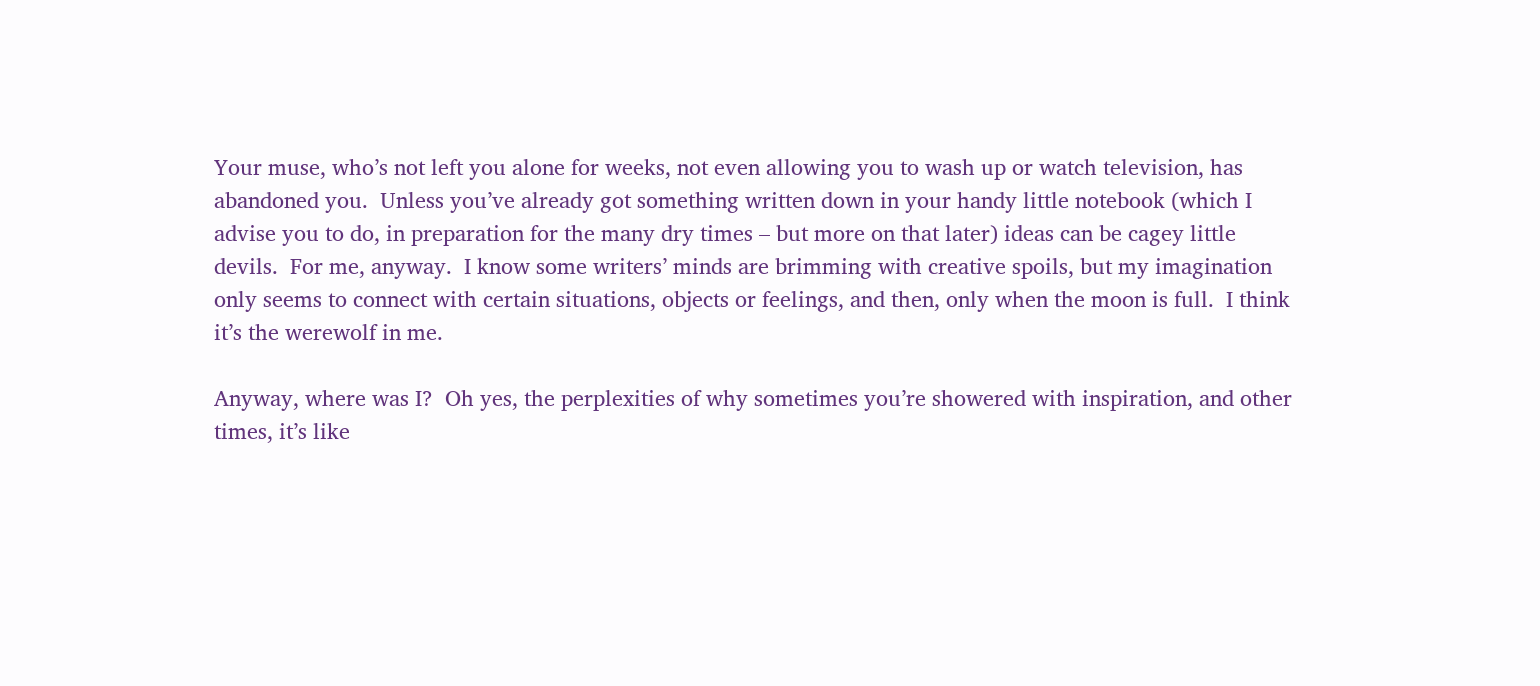Your muse, who’s not left you alone for weeks, not even allowing you to wash up or watch television, has abandoned you.  Unless you’ve already got something written down in your handy little notebook (which I advise you to do, in preparation for the many dry times – but more on that later) ideas can be cagey little devils.  For me, anyway.  I know some writers’ minds are brimming with creative spoils, but my imagination only seems to connect with certain situations, objects or feelings, and then, only when the moon is full.  I think it’s the werewolf in me.

Anyway, where was I?  Oh yes, the perplexities of why sometimes you’re showered with inspiration, and other times, it’s like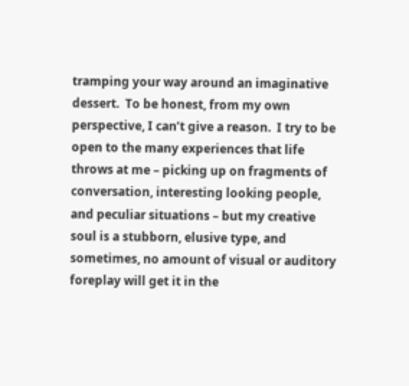tramping your way around an imaginative dessert.  To be honest, from my own perspective, I can’t give a reason.  I try to be open to the many experiences that life throws at me – picking up on fragments of conversation, interesting looking people, and peculiar situations – but my creative soul is a stubborn, elusive type, and sometimes, no amount of visual or auditory foreplay will get it in the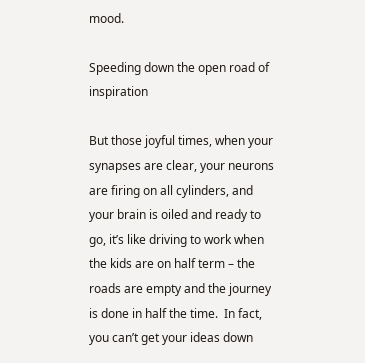mood.

Speeding down the open road of inspiration

But those joyful times, when your synapses are clear, your neurons are firing on all cylinders, and your brain is oiled and ready to go, it’s like driving to work when the kids are on half term – the roads are empty and the journey is done in half the time.  In fact, you can’t get your ideas down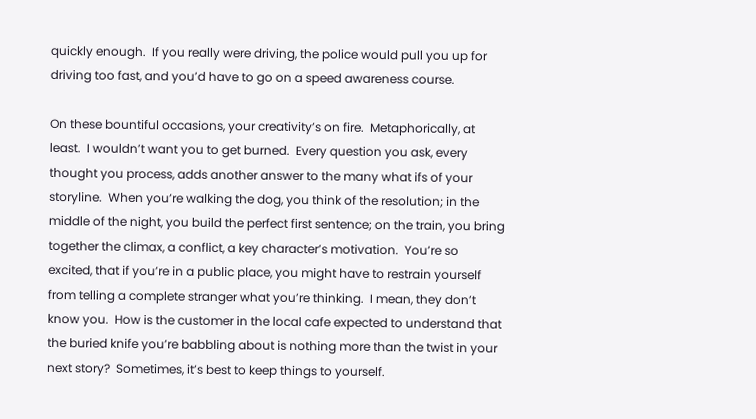quickly enough.  If you really were driving, the police would pull you up for driving too fast, and you’d have to go on a speed awareness course.

On these bountiful occasions, your creativity’s on fire.  Metaphorically, at least.  I wouldn’t want you to get burned.  Every question you ask, every thought you process, adds another answer to the many what ifs of your storyline.  When you’re walking the dog, you think of the resolution; in the middle of the night, you build the perfect first sentence; on the train, you bring together the climax, a conflict, a key character’s motivation.  You’re so excited, that if you’re in a public place, you might have to restrain yourself from telling a complete stranger what you’re thinking.  I mean, they don’t know you.  How is the customer in the local cafe expected to understand that the buried knife you’re babbling about is nothing more than the twist in your next story?  Sometimes, it’s best to keep things to yourself.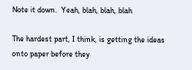Note it down.  Yeah, blah, blah, blah

The hardest part, I think, is getting the ideas onto paper before they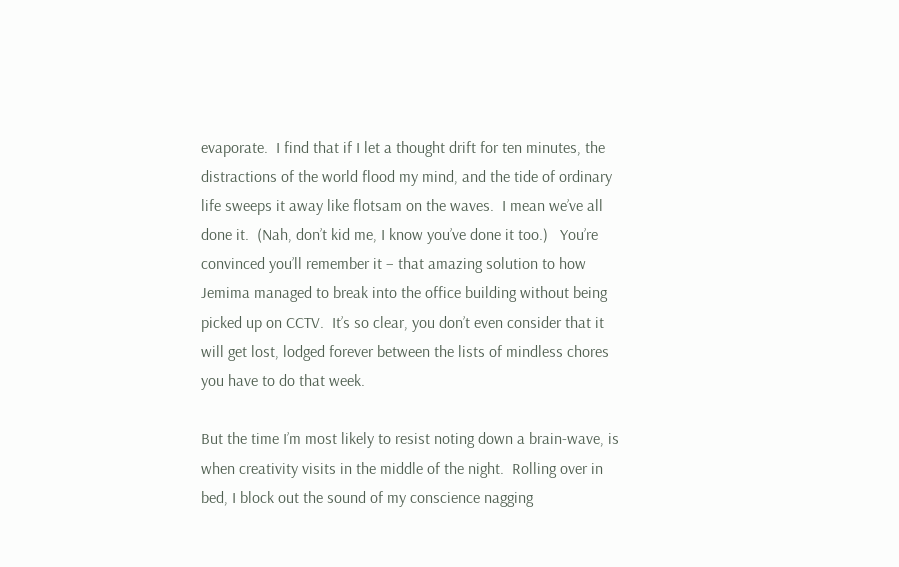evaporate.  I find that if I let a thought drift for ten minutes, the distractions of the world flood my mind, and the tide of ordinary life sweeps it away like flotsam on the waves.  I mean we’ve all done it.  (Nah, don’t kid me, I know you’ve done it too.)   You’re convinced you’ll remember it – that amazing solution to how Jemima managed to break into the office building without being picked up on CCTV.  It’s so clear, you don’t even consider that it will get lost, lodged forever between the lists of mindless chores you have to do that week.

But the time I’m most likely to resist noting down a brain-wave, is when creativity visits in the middle of the night.  Rolling over in bed, I block out the sound of my conscience nagging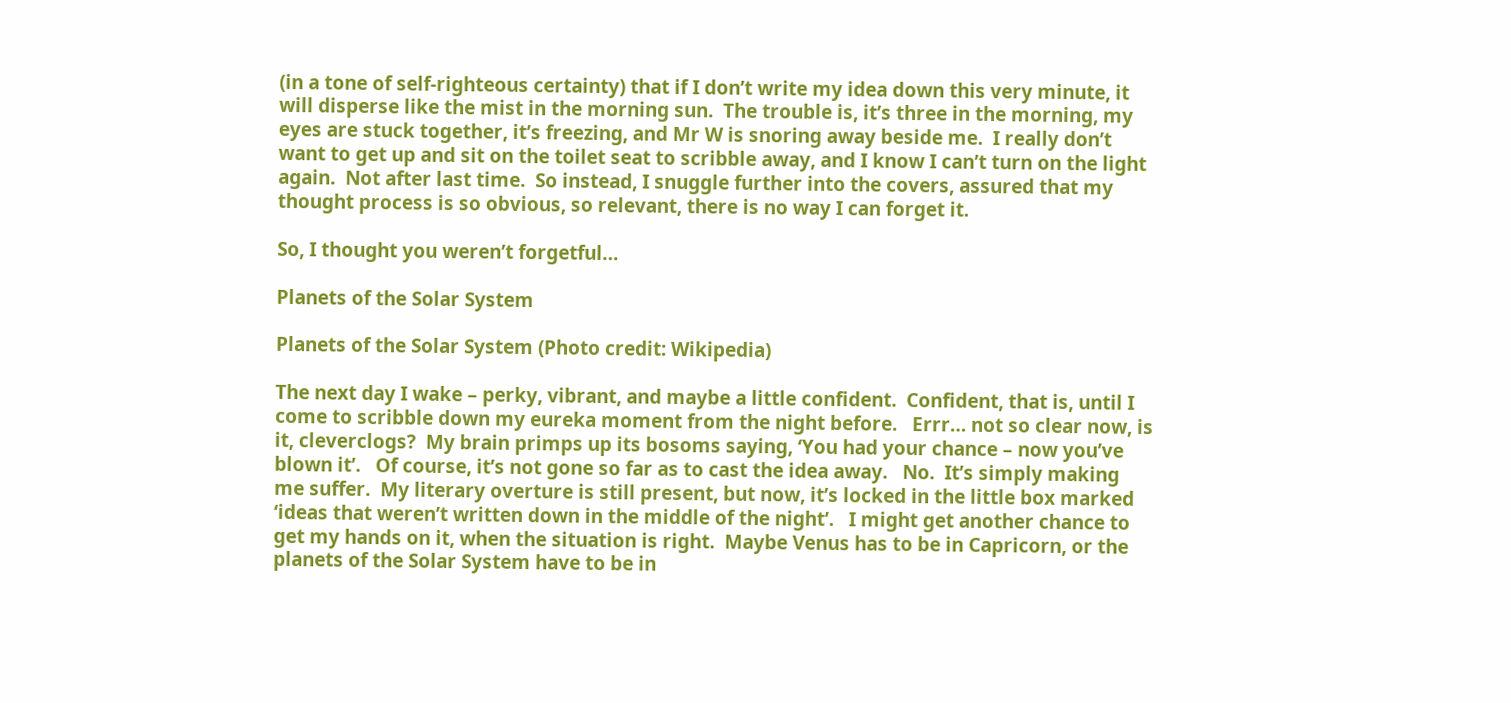(in a tone of self-righteous certainty) that if I don’t write my idea down this very minute, it will disperse like the mist in the morning sun.  The trouble is, it’s three in the morning, my eyes are stuck together, it’s freezing, and Mr W is snoring away beside me.  I really don’t want to get up and sit on the toilet seat to scribble away, and I know I can’t turn on the light again.  Not after last time.  So instead, I snuggle further into the covers, assured that my thought process is so obvious, so relevant, there is no way I can forget it.

So, I thought you weren’t forgetful…

Planets of the Solar System

Planets of the Solar System (Photo credit: Wikipedia)

The next day I wake – perky, vibrant, and maybe a little confident.  Confident, that is, until I come to scribble down my eureka moment from the night before.   Errr… not so clear now, is it, cleverclogs?  My brain primps up its bosoms saying, ‘You had your chance – now you’ve blown it’.   Of course, it’s not gone so far as to cast the idea away.   No.  It’s simply making me suffer.  My literary overture is still present, but now, it’s locked in the little box marked ‘ideas that weren’t written down in the middle of the night’.   I might get another chance to get my hands on it, when the situation is right.  Maybe Venus has to be in Capricorn, or the planets of the Solar System have to be in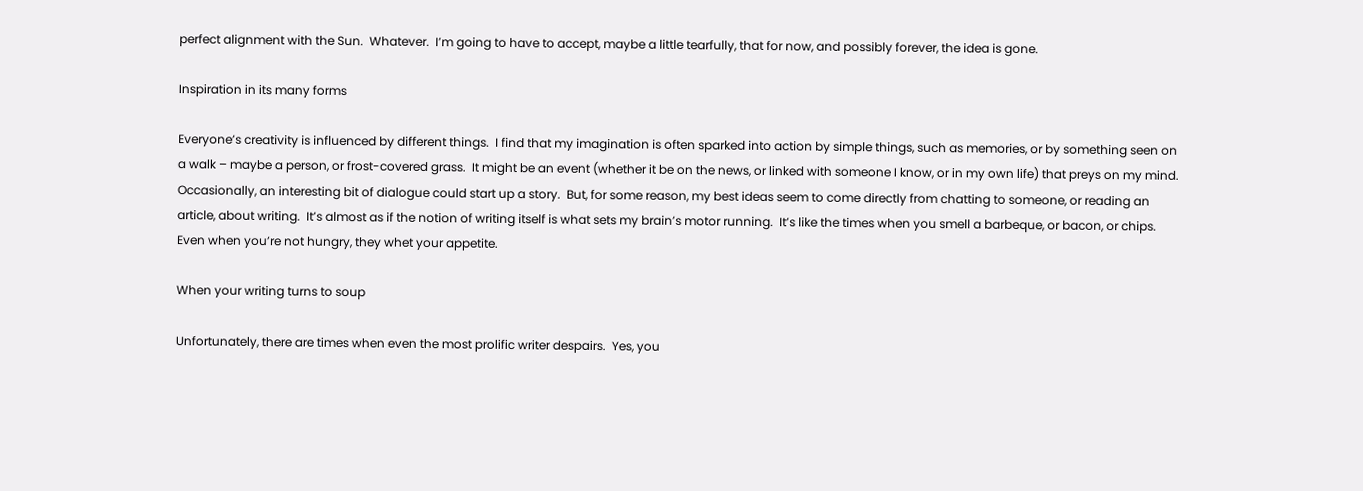perfect alignment with the Sun.  Whatever.  I’m going to have to accept, maybe a little tearfully, that for now, and possibly forever, the idea is gone.

Inspiration in its many forms

Everyone’s creativity is influenced by different things.  I find that my imagination is often sparked into action by simple things, such as memories, or by something seen on a walk – maybe a person, or frost-covered grass.  It might be an event (whether it be on the news, or linked with someone I know, or in my own life) that preys on my mind.   Occasionally, an interesting bit of dialogue could start up a story.  But, for some reason, my best ideas seem to come directly from chatting to someone, or reading an article, about writing.  It’s almost as if the notion of writing itself is what sets my brain’s motor running.  It’s like the times when you smell a barbeque, or bacon, or chips.  Even when you’re not hungry, they whet your appetite.

When your writing turns to soup

Unfortunately, there are times when even the most prolific writer despairs.  Yes, you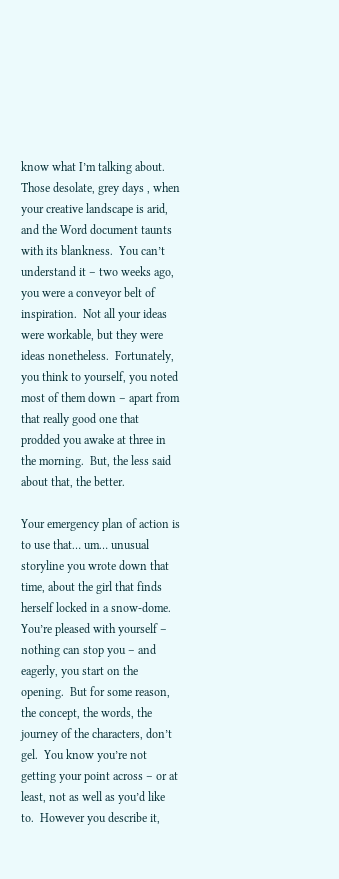know what I’m talking about.  Those desolate, grey days , when your creative landscape is arid, and the Word document taunts with its blankness.  You can’t understand it – two weeks ago, you were a conveyor belt of inspiration.  Not all your ideas were workable, but they were ideas nonetheless.  Fortunately, you think to yourself, you noted most of them down – apart from that really good one that prodded you awake at three in the morning.  But, the less said about that, the better.

Your emergency plan of action is to use that… um… unusual storyline you wrote down that time, about the girl that finds herself locked in a snow-dome.  You’re pleased with yourself – nothing can stop you – and eagerly, you start on the opening.  But for some reason, the concept, the words, the journey of the characters, don’t gel.  You know you’re not getting your point across – or at least, not as well as you’d like to.  However you describe it,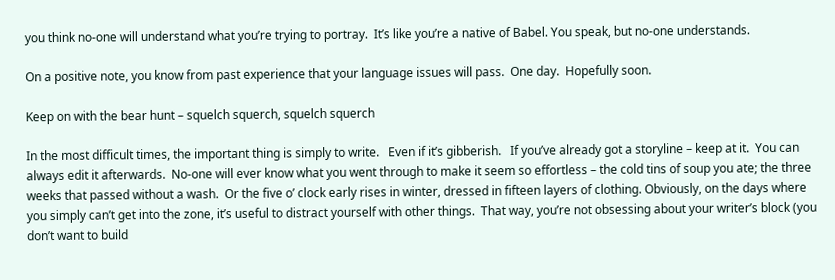you think no-one will understand what you’re trying to portray.  It’s like you’re a native of Babel. You speak, but no-one understands.

On a positive note, you know from past experience that your language issues will pass.  One day.  Hopefully soon.

Keep on with the bear hunt – squelch squerch, squelch squerch

In the most difficult times, the important thing is simply to write.   Even if it’s gibberish.   If you’ve already got a storyline – keep at it.  You can always edit it afterwards.  No-one will ever know what you went through to make it seem so effortless – the cold tins of soup you ate; the three weeks that passed without a wash.  Or the five o’ clock early rises in winter, dressed in fifteen layers of clothing. Obviously, on the days where you simply can’t get into the zone, it’s useful to distract yourself with other things.  That way, you’re not obsessing about your writer’s block (you don’t want to build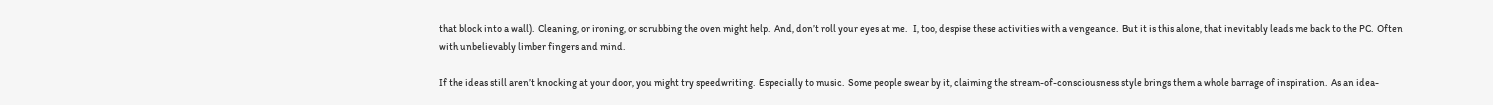that block into a wall).  Cleaning, or ironing, or scrubbing the oven might help.  And, don’t roll your eyes at me.   I, too, despise these activities with a vengeance.  But it is this alone, that inevitably leads me back to the PC.  Often with unbelievably limber fingers and mind.

If the ideas still aren’t knocking at your door, you might try speedwriting.  Especially to music.  Some people swear by it, claiming the stream-of-consciousness style brings them a whole barrage of inspiration.  As an idea-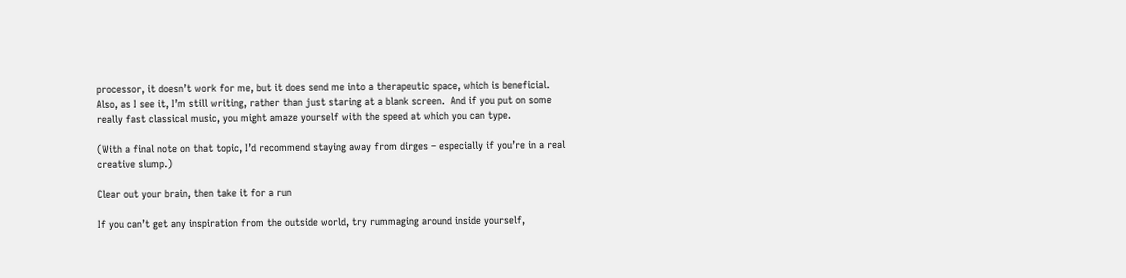processor, it doesn’t work for me, but it does send me into a therapeutic space, which is beneficial.  Also, as I see it, I’m still writing, rather than just staring at a blank screen.  And if you put on some really fast classical music, you might amaze yourself with the speed at which you can type.

(With a final note on that topic, I’d recommend staying away from dirges – especially if you’re in a real creative slump.)

Clear out your brain, then take it for a run

If you can’t get any inspiration from the outside world, try rummaging around inside yourself,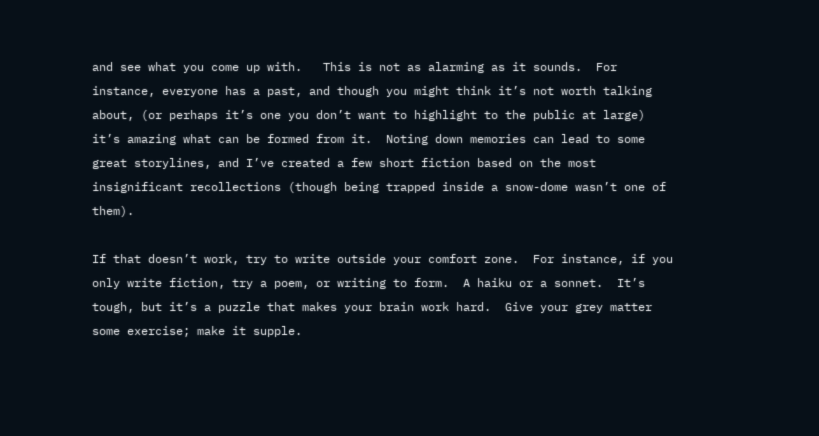and see what you come up with.   This is not as alarming as it sounds.  For instance, everyone has a past, and though you might think it’s not worth talking about, (or perhaps it’s one you don’t want to highlight to the public at large) it’s amazing what can be formed from it.  Noting down memories can lead to some great storylines, and I’ve created a few short fiction based on the most insignificant recollections (though being trapped inside a snow-dome wasn’t one of them).

If that doesn’t work, try to write outside your comfort zone.  For instance, if you only write fiction, try a poem, or writing to form.  A haiku or a sonnet.  It’s tough, but it’s a puzzle that makes your brain work hard.  Give your grey matter some exercise; make it supple.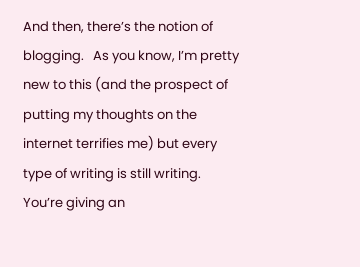And then, there’s the notion of blogging.   As you know, I’m pretty new to this (and the prospect of putting my thoughts on the internet terrifies me) but every type of writing is still writing.  You’re giving an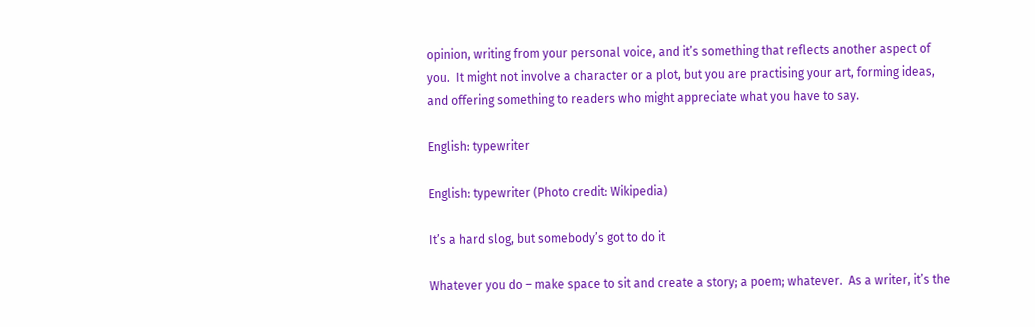opinion, writing from your personal voice, and it’s something that reflects another aspect of you.  It might not involve a character or a plot, but you are practising your art, forming ideas, and offering something to readers who might appreciate what you have to say.

English: typewriter

English: typewriter (Photo credit: Wikipedia)

It’s a hard slog, but somebody’s got to do it

Whatever you do – make space to sit and create a story; a poem; whatever.  As a writer, it’s the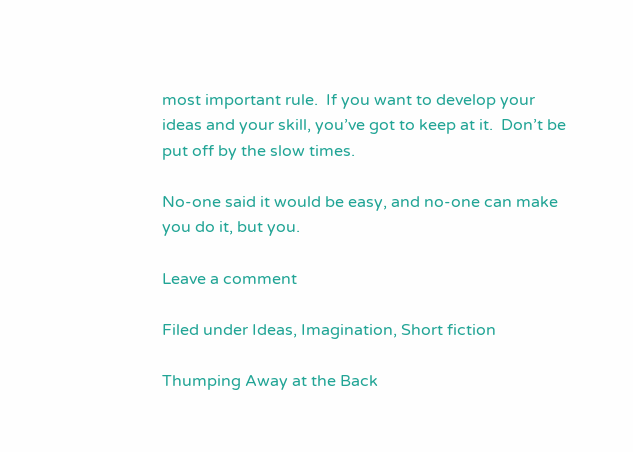most important rule.  If you want to develop your ideas and your skill, you’ve got to keep at it.  Don’t be put off by the slow times.

No-one said it would be easy, and no-one can make you do it, but you.

Leave a comment

Filed under Ideas, Imagination, Short fiction

Thumping Away at the Back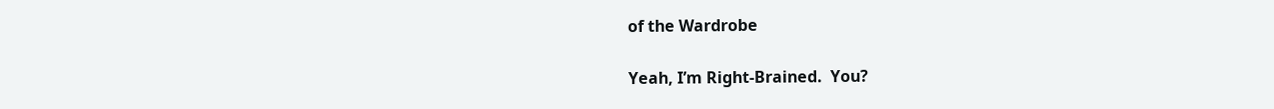of the Wardrobe

Yeah, I’m Right-Brained.  You?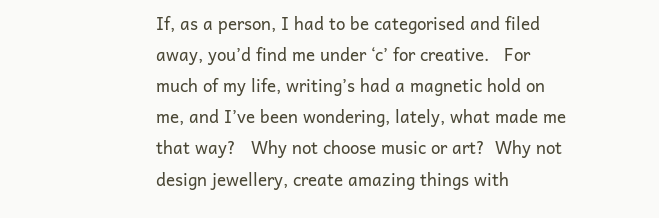If, as a person, I had to be categorised and filed away, you’d find me under ‘c’ for creative.   For much of my life, writing’s had a magnetic hold on me, and I’ve been wondering, lately, what made me that way?   Why not choose music or art?  Why not design jewellery, create amazing things with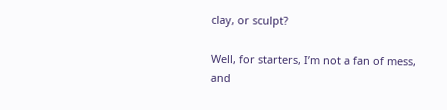clay, or sculpt?

Well, for starters, I’m not a fan of mess, and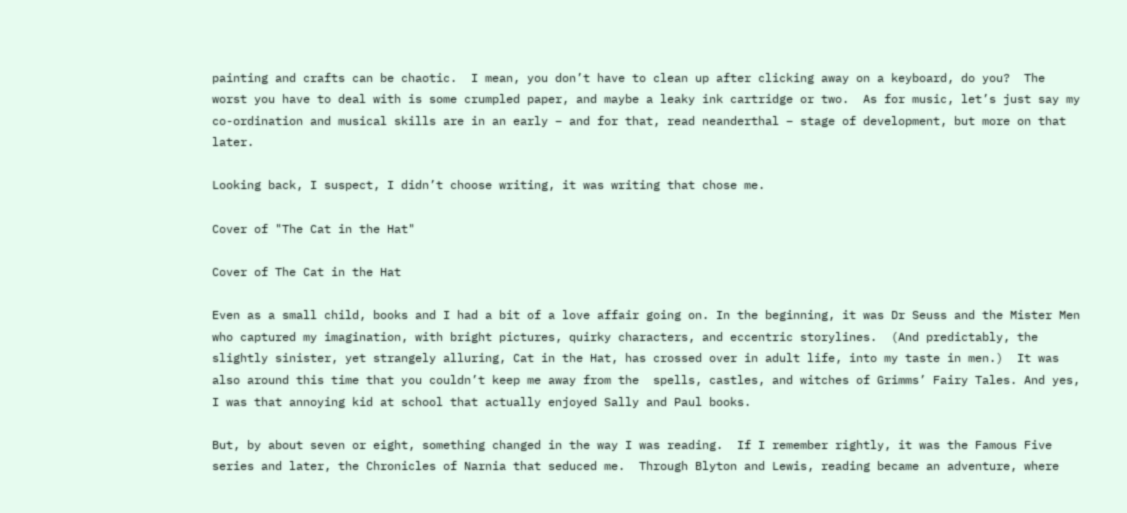painting and crafts can be chaotic.  I mean, you don’t have to clean up after clicking away on a keyboard, do you?  The worst you have to deal with is some crumpled paper, and maybe a leaky ink cartridge or two.  As for music, let’s just say my co-ordination and musical skills are in an early – and for that, read neanderthal – stage of development, but more on that later.

Looking back, I suspect, I didn’t choose writing, it was writing that chose me.

Cover of "The Cat in the Hat"

Cover of The Cat in the Hat

Even as a small child, books and I had a bit of a love affair going on. In the beginning, it was Dr Seuss and the Mister Men who captured my imagination, with bright pictures, quirky characters, and eccentric storylines.  (And predictably, the slightly sinister, yet strangely alluring, Cat in the Hat, has crossed over in adult life, into my taste in men.)  It was also around this time that you couldn’t keep me away from the  spells, castles, and witches of Grimms’ Fairy Tales. And yes, I was that annoying kid at school that actually enjoyed Sally and Paul books.

But, by about seven or eight, something changed in the way I was reading.  If I remember rightly, it was the Famous Five series and later, the Chronicles of Narnia that seduced me.  Through Blyton and Lewis, reading became an adventure, where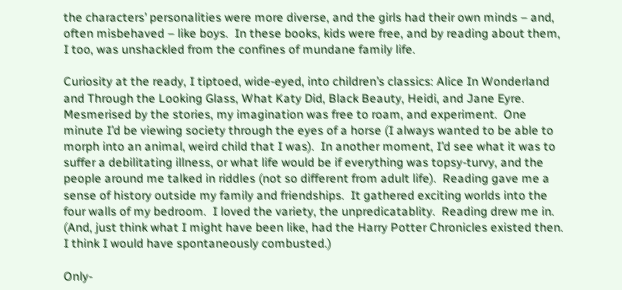the characters’ personalities were more diverse, and the girls had their own minds – and, often misbehaved – like boys.  In these books, kids were free, and by reading about them, I too, was unshackled from the confines of mundane family life.

Curiosity at the ready, I tiptoed, wide-eyed, into children’s classics: Alice In Wonderland and Through the Looking Glass, What Katy Did, Black Beauty, Heidi, and Jane Eyre.  Mesmerised by the stories, my imagination was free to roam, and experiment.  One minute I’d be viewing society through the eyes of a horse (I always wanted to be able to morph into an animal, weird child that I was).  In another moment, I’d see what it was to suffer a debilitating illness, or what life would be if everything was topsy-turvy, and the people around me talked in riddles (not so different from adult life).  Reading gave me a sense of history outside my family and friendships.  It gathered exciting worlds into the four walls of my bedroom.  I loved the variety, the unpredicatablity.  Reading drew me in.  (And, just think what I might have been like, had the Harry Potter Chronicles existed then.  I think I would have spontaneously combusted.)

Only-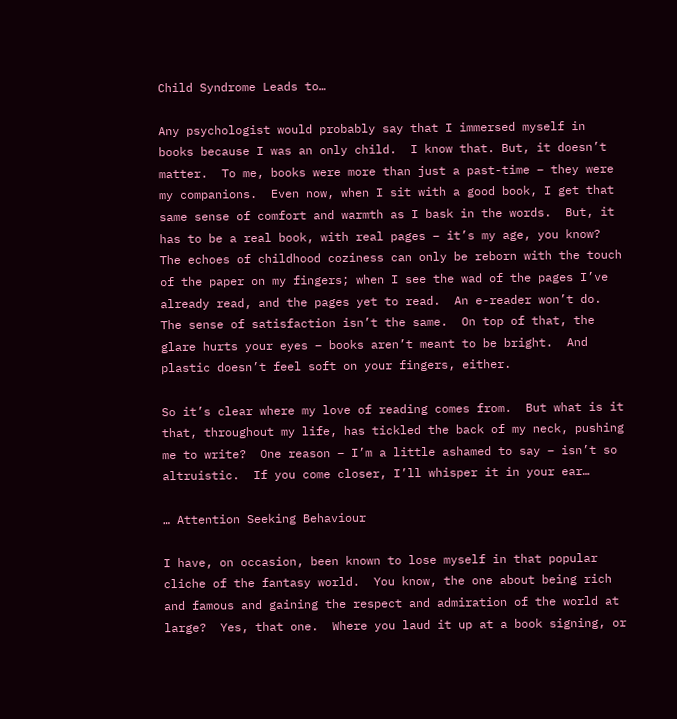Child Syndrome Leads to…

Any psychologist would probably say that I immersed myself in books because I was an only child.  I know that. But, it doesn’t matter.  To me, books were more than just a past-time – they were my companions.  Even now, when I sit with a good book, I get that same sense of comfort and warmth as I bask in the words.  But, it has to be a real book, with real pages – it’s my age, you know?  The echoes of childhood coziness can only be reborn with the touch of the paper on my fingers; when I see the wad of the pages I’ve already read, and the pages yet to read.  An e-reader won’t do.  The sense of satisfaction isn’t the same.  On top of that, the glare hurts your eyes – books aren’t meant to be bright.  And plastic doesn’t feel soft on your fingers, either.

So it’s clear where my love of reading comes from.  But what is it that, throughout my life, has tickled the back of my neck, pushing me to write?  One reason – I’m a little ashamed to say – isn’t so altruistic.  If you come closer, I’ll whisper it in your ear…

… Attention Seeking Behaviour

I have, on occasion, been known to lose myself in that popular cliche of the fantasy world.  You know, the one about being rich and famous and gaining the respect and admiration of the world at large?  Yes, that one.  Where you laud it up at a book signing, or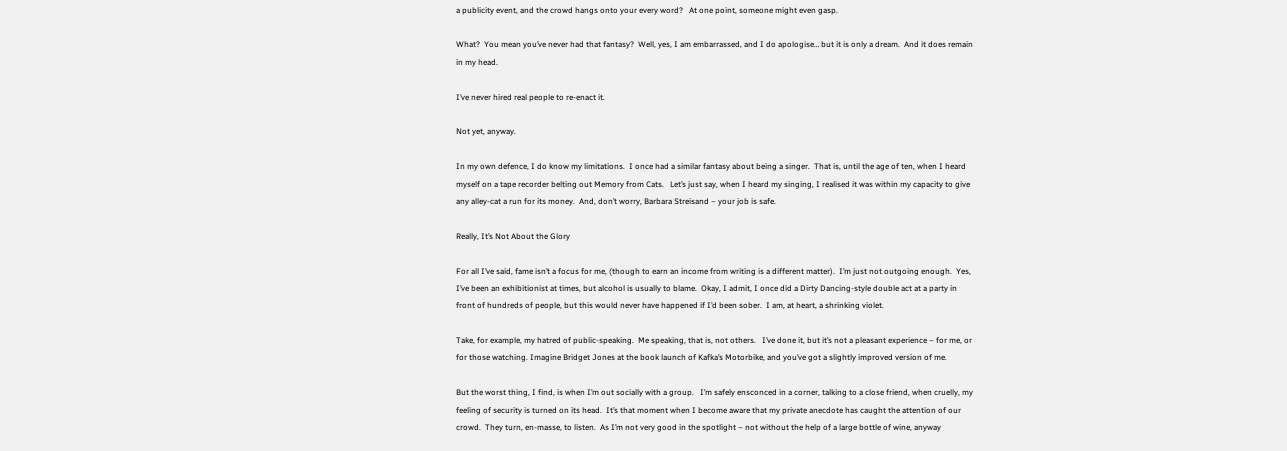a publicity event, and the crowd hangs onto your every word?   At one point, someone might even gasp.

What?  You mean you’ve never had that fantasy?  Well, yes, I am embarrassed, and I do apologise… but it is only a dream.  And it does remain in my head.

I’ve never hired real people to re-enact it.

Not yet, anyway.

In my own defence, I do know my limitations.  I once had a similar fantasy about being a singer.  That is, until the age of ten, when I heard myself on a tape recorder belting out Memory from Cats.   Let’s just say, when I heard my singing, I realised it was within my capacity to give any alley-cat a run for its money.  And, don’t worry, Barbara Streisand – your job is safe.

Really, It’s Not About the Glory

For all I’ve said, fame isn’t a focus for me, (though to earn an income from writing is a different matter).  I’m just not outgoing enough.  Yes, I’ve been an exhibitionist at times, but alcohol is usually to blame.  Okay, I admit, I once did a Dirty Dancing-style double act at a party in front of hundreds of people, but this would never have happened if I’d been sober.  I am, at heart, a shrinking violet.

Take, for example, my hatred of public-speaking.  Me speaking, that is, not others.   I’ve done it, but it’s not a pleasant experience – for me, or for those watching. Imagine Bridget Jones at the book launch of Kafka’s Motorbike, and you’ve got a slightly improved version of me.

But the worst thing, I find, is when I’m out socially with a group.   I’m safely ensconced in a corner, talking to a close friend, when cruelly, my feeling of security is turned on its head.  It’s that moment when I become aware that my private anecdote has caught the attention of our crowd.  They turn, en-masse, to listen.  As I’m not very good in the spotlight – not without the help of a large bottle of wine, anyway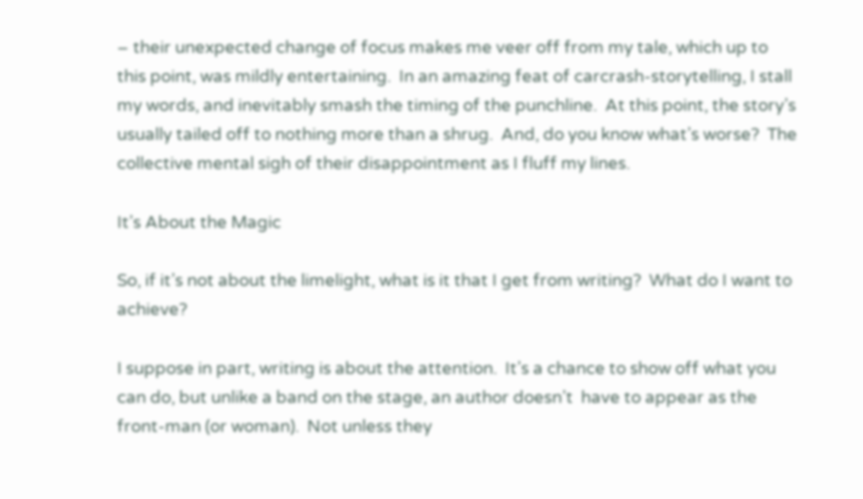– their unexpected change of focus makes me veer off from my tale, which up to this point, was mildly entertaining.  In an amazing feat of carcrash-storytelling, I stall my words, and inevitably smash the timing of the punchline.  At this point, the story’s usually tailed off to nothing more than a shrug.  And, do you know what’s worse?  The collective mental sigh of their disappointment as I fluff my lines.

It’s About the Magic

So, if it’s not about the limelight, what is it that I get from writing?  What do I want to achieve?

I suppose in part, writing is about the attention.  It’s a chance to show off what you can do, but unlike a band on the stage, an author doesn’t  have to appear as the front-man (or woman).  Not unless they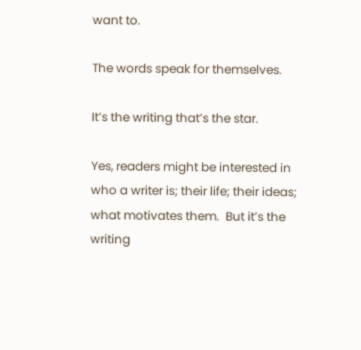want to.

The words speak for themselves.

It’s the writing that’s the star.

Yes, readers might be interested in who a writer is; their life; their ideas; what motivates them.  But it’s the writing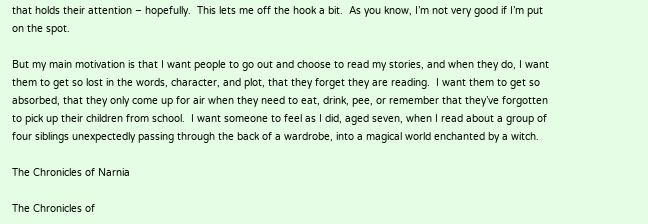that holds their attention – hopefully.  This lets me off the hook a bit.  As you know, I’m not very good if I’m put on the spot.

But my main motivation is that I want people to go out and choose to read my stories, and when they do, I want them to get so lost in the words, character, and plot, that they forget they are reading.  I want them to get so absorbed, that they only come up for air when they need to eat, drink, pee, or remember that they’ve forgotten to pick up their children from school.  I want someone to feel as I did, aged seven, when I read about a group of four siblings unexpectedly passing through the back of a wardrobe, into a magical world enchanted by a witch.

The Chronicles of Narnia

The Chronicles of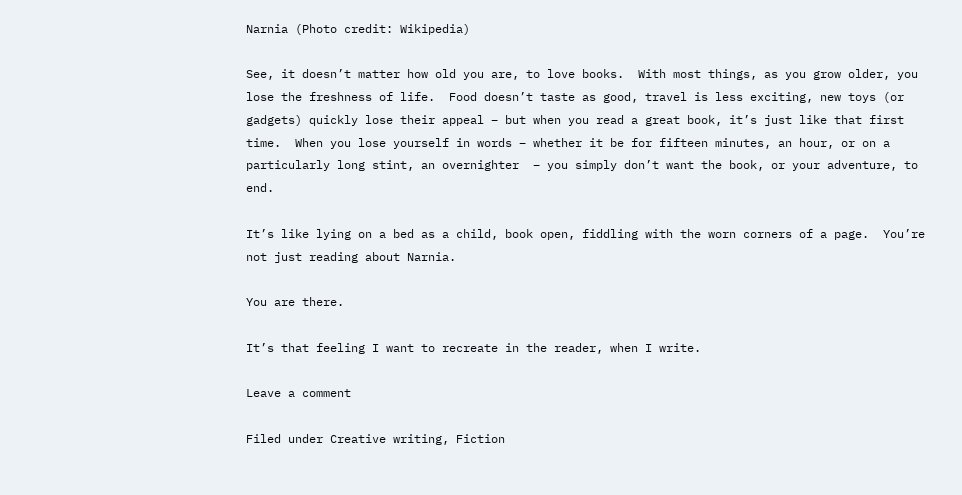Narnia (Photo credit: Wikipedia)

See, it doesn’t matter how old you are, to love books.  With most things, as you grow older, you lose the freshness of life.  Food doesn’t taste as good, travel is less exciting, new toys (or gadgets) quickly lose their appeal – but when you read a great book, it’s just like that first time.  When you lose yourself in words – whether it be for fifteen minutes, an hour, or on a particularly long stint, an overnighter  – you simply don’t want the book, or your adventure, to end.

It’s like lying on a bed as a child, book open, fiddling with the worn corners of a page.  You’re not just reading about Narnia.

You are there.

It’s that feeling I want to recreate in the reader, when I write.

Leave a comment

Filed under Creative writing, Fiction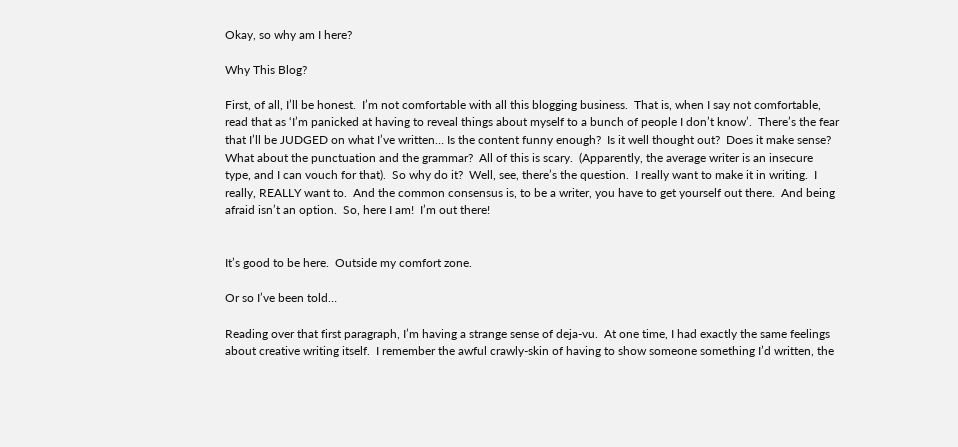Okay, so why am I here?

Why This Blog?

First, of all, I’ll be honest.  I’m not comfortable with all this blogging business.  That is, when I say not comfortable, read that as ‘I’m panicked at having to reveal things about myself to a bunch of people I don’t know’.  There’s the fear that I’ll be JUDGED on what I’ve written… Is the content funny enough?  Is it well thought out?  Does it make sense? What about the punctuation and the grammar?  All of this is scary.  (Apparently, the average writer is an insecure type, and I can vouch for that).  So why do it?  Well, see, there’s the question.  I really want to make it in writing.  I really, REALLY want to.  And the common consensus is, to be a writer, you have to get yourself out there.  And being afraid isn’t an option.  So, here I am!  I’m out there!


It’s good to be here.  Outside my comfort zone.

Or so I’ve been told…

Reading over that first paragraph, I’m having a strange sense of deja-vu.  At one time, I had exactly the same feelings about creative writing itself.  I remember the awful crawly-skin of having to show someone something I’d written, the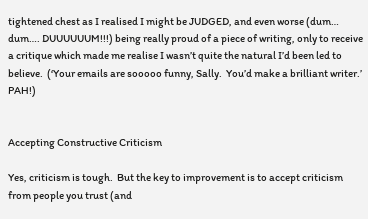tightened chest as I realised I might be JUDGED, and even worse (dum… dum…. DUUUUUUM!!!) being really proud of a piece of writing, only to receive a critique which made me realise I wasn’t quite the natural I’d been led to believe.  (‘Your emails are sooooo funny, Sally.  You’d make a brilliant writer.’  PAH!)


Accepting Constructive Criticism

Yes, criticism is tough.  But the key to improvement is to accept criticism from people you trust (and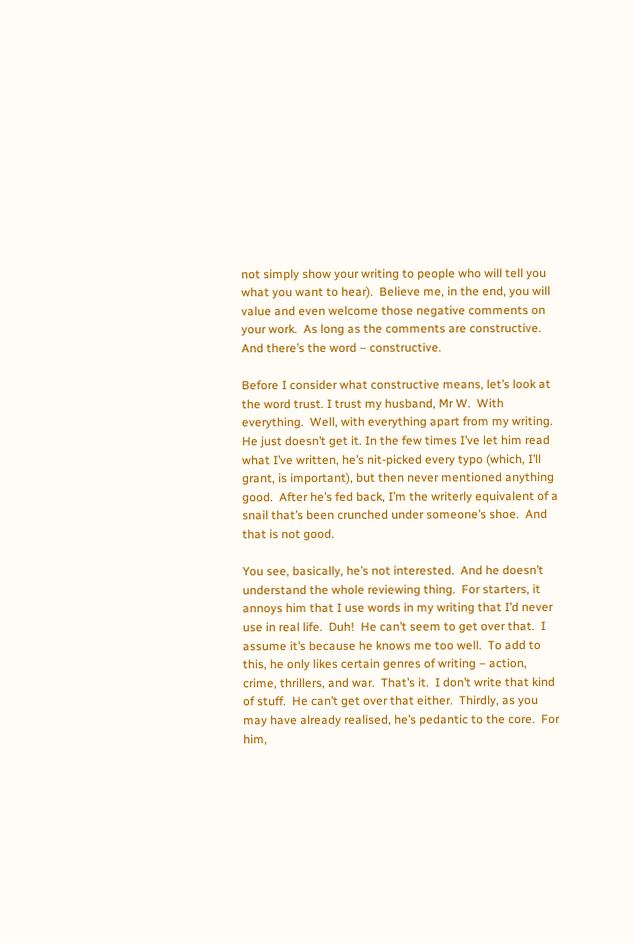not simply show your writing to people who will tell you what you want to hear).  Believe me, in the end, you will value and even welcome those negative comments on your work.  As long as the comments are constructive.  And there’s the word – constructive.

Before I consider what constructive means, let’s look at the word trust. I trust my husband, Mr W.  With everything.  Well, with everything apart from my writing.  He just doesn’t get it. In the few times I’ve let him read what I’ve written, he’s nit-picked every typo (which, I’ll grant, is important), but then never mentioned anything good.  After he’s fed back, I’m the writerly equivalent of a snail that’s been crunched under someone’s shoe.  And that is not good.

You see, basically, he’s not interested.  And he doesn’t understand the whole reviewing thing.  For starters, it annoys him that I use words in my writing that I’d never use in real life.  Duh!  He can’t seem to get over that.  I assume it’s because he knows me too well.  To add to this, he only likes certain genres of writing – action, crime, thrillers, and war.  That’s it.  I don’t write that kind of stuff.  He can’t get over that either.  Thirdly, as you may have already realised, he’s pedantic to the core.  For him,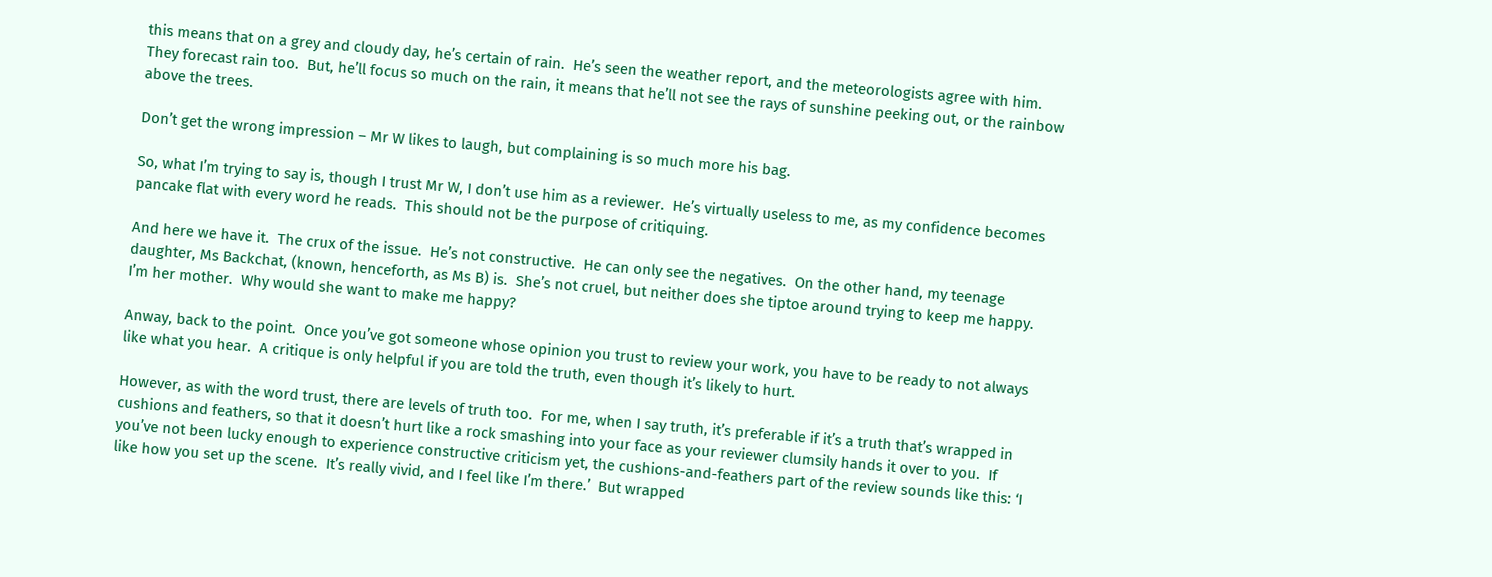this means that on a grey and cloudy day, he’s certain of rain.  He’s seen the weather report, and the meteorologists agree with him.  They forecast rain too.  But, he’ll focus so much on the rain, it means that he’ll not see the rays of sunshine peeking out, or the rainbow above the trees.

Don’t get the wrong impression – Mr W likes to laugh, but complaining is so much more his bag.

So, what I’m trying to say is, though I trust Mr W, I don’t use him as a reviewer.  He’s virtually useless to me, as my confidence becomes pancake flat with every word he reads.  This should not be the purpose of critiquing.

And here we have it.  The crux of the issue.  He’s not constructive.  He can only see the negatives.  On the other hand, my teenage daughter, Ms Backchat, (known, henceforth, as Ms B) is.  She’s not cruel, but neither does she tiptoe around trying to keep me happy.  I’m her mother.  Why would she want to make me happy?

Anway, back to the point.  Once you’ve got someone whose opinion you trust to review your work, you have to be ready to not always like what you hear.  A critique is only helpful if you are told the truth, even though it’s likely to hurt.

However, as with the word trust, there are levels of truth too.  For me, when I say truth, it’s preferable if it’s a truth that’s wrapped in cushions and feathers, so that it doesn’t hurt like a rock smashing into your face as your reviewer clumsily hands it over to you.  If you’ve not been lucky enough to experience constructive criticism yet, the cushions-and-feathers part of the review sounds like this: ‘I like how you set up the scene.  It’s really vivid, and I feel like I’m there.’  But wrapped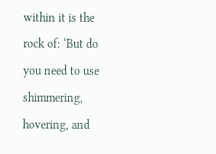within it is the rock of: ‘But do you need to use shimmering, hovering, and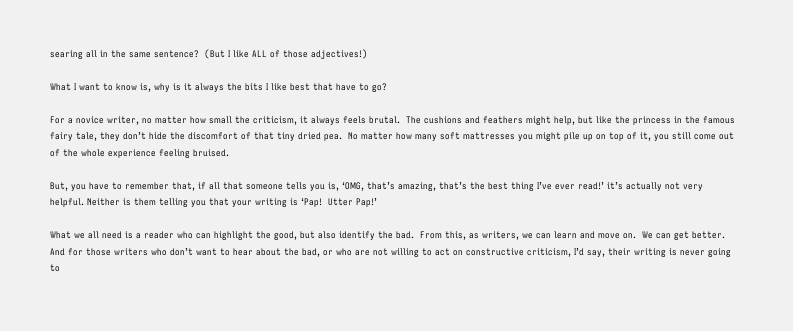searing all in the same sentence?  (But I like ALL of those adjectives!)

What I want to know is, why is it always the bits I like best that have to go?

For a novice writer, no matter how small the criticism, it always feels brutal.  The cushions and feathers might help, but like the princess in the famous fairy tale, they don’t hide the discomfort of that tiny dried pea.  No matter how many soft mattresses you might pile up on top of it, you still come out of the whole experience feeling bruised.

But, you have to remember that, if all that someone tells you is, ‘OMG, that’s amazing, that’s the best thing I’ve ever read!’ it’s actually not very helpful. Neither is them telling you that your writing is ‘Pap!  Utter Pap!’

What we all need is a reader who can highlight the good, but also identify the bad.  From this, as writers, we can learn and move on.  We can get better.  And for those writers who don’t want to hear about the bad, or who are not willing to act on constructive criticism, I’d say, their writing is never going to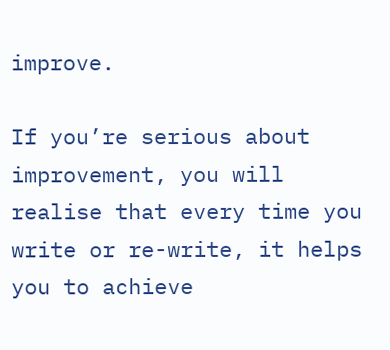improve.

If you’re serious about improvement, you will realise that every time you write or re-write, it helps you to achieve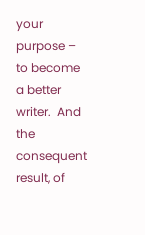your purpose – to become a better writer.  And the consequent result, of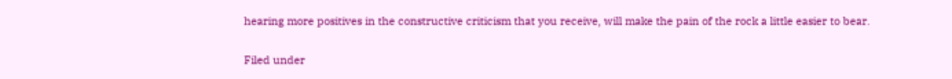hearing more positives in the constructive criticism that you receive, will make the pain of the rock a little easier to bear.


Filed under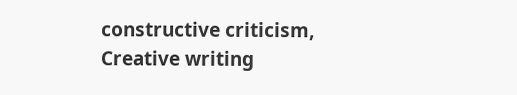constructive criticism, Creative writing